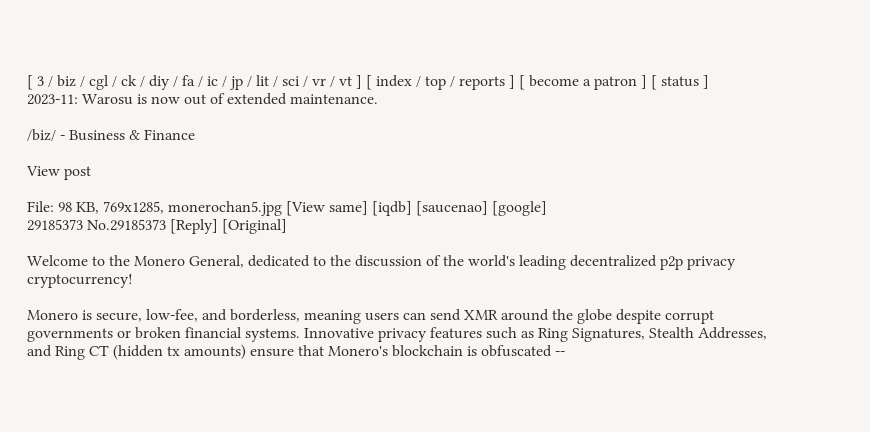[ 3 / biz / cgl / ck / diy / fa / ic / jp / lit / sci / vr / vt ] [ index / top / reports ] [ become a patron ] [ status ]
2023-11: Warosu is now out of extended maintenance.

/biz/ - Business & Finance

View post

File: 98 KB, 769x1285, monerochan5.jpg [View same] [iqdb] [saucenao] [google]
29185373 No.29185373 [Reply] [Original]

Welcome to the Monero General, dedicated to the discussion of the world's leading decentralized p2p privacy cryptocurrency!

Monero is secure, low-fee, and borderless, meaning users can send XMR around the globe despite corrupt governments or broken financial systems. Innovative privacy features such as Ring Signatures, Stealth Addresses, and Ring CT (hidden tx amounts) ensure that Monero's blockchain is obfuscated --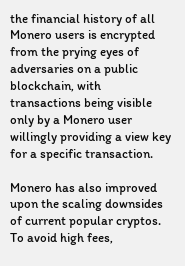the financial history of all Monero users is encrypted from the prying eyes of adversaries on a public blockchain, with transactions being visible only by a Monero user willingly providing a view key for a specific transaction.

Monero has also improved upon the scaling downsides of current popular cryptos. To avoid high fees,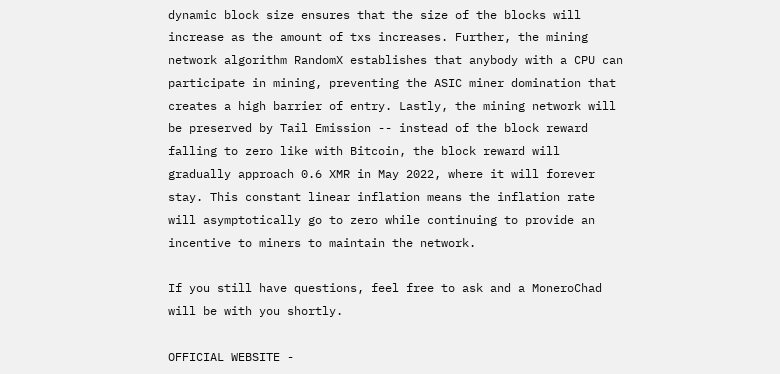dynamic block size ensures that the size of the blocks will increase as the amount of txs increases. Further, the mining network algorithm RandomX establishes that anybody with a CPU can participate in mining, preventing the ASIC miner domination that creates a high barrier of entry. Lastly, the mining network will be preserved by Tail Emission -- instead of the block reward falling to zero like with Bitcoin, the block reward will gradually approach 0.6 XMR in May 2022, where it will forever stay. This constant linear inflation means the inflation rate will asymptotically go to zero while continuing to provide an incentive to miners to maintain the network.

If you still have questions, feel free to ask and a MoneroChad will be with you shortly.

OFFICIAL WEBSITE -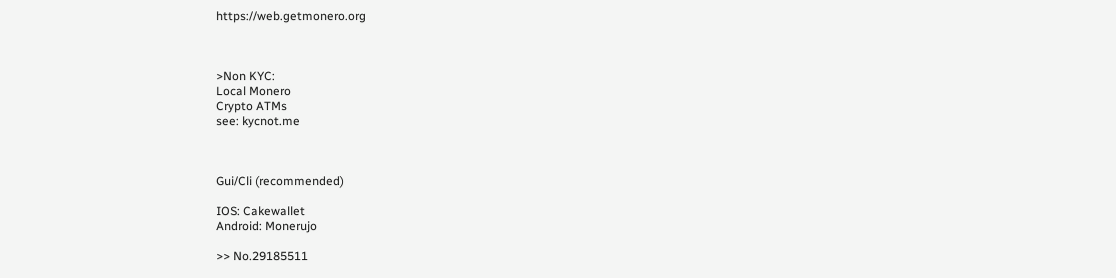https://web.getmonero.org



>Non KYC:
Local Monero
Crypto ATMs
see: kycnot.me



Gui/Cli (recommended)

IOS: Cakewallet
Android: Monerujo

>> No.29185511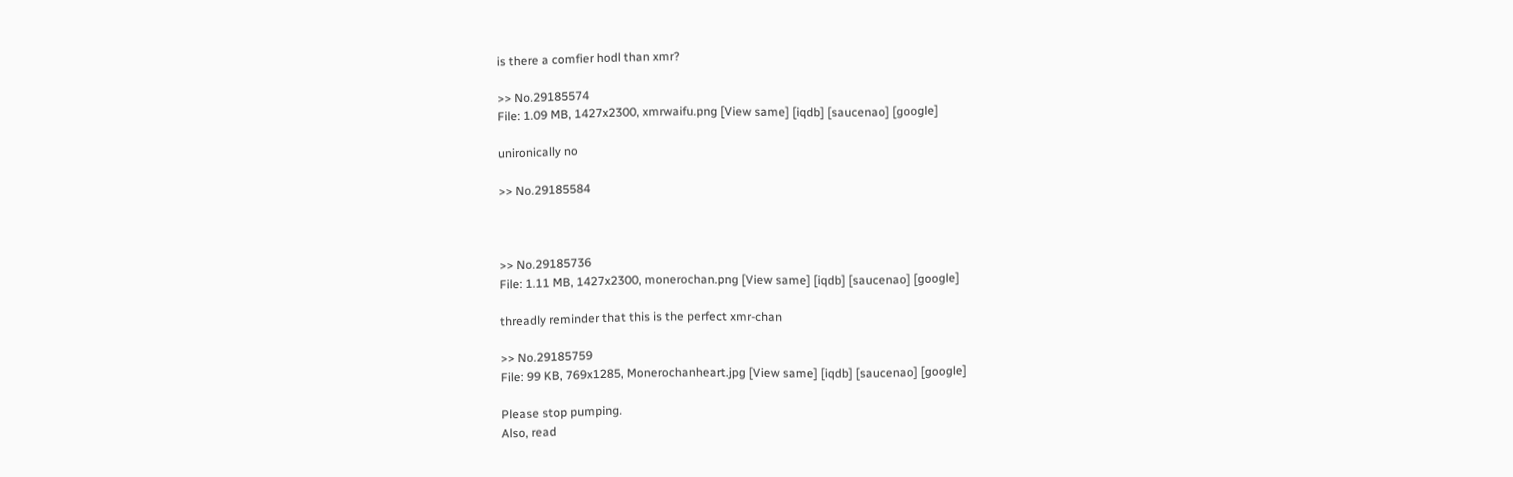is there a comfier hodl than xmr?

>> No.29185574
File: 1.09 MB, 1427x2300, xmrwaifu.png [View same] [iqdb] [saucenao] [google]

unironically no

>> No.29185584



>> No.29185736
File: 1.11 MB, 1427x2300, monerochan.png [View same] [iqdb] [saucenao] [google]

threadly reminder that this is the perfect xmr-chan

>> No.29185759
File: 99 KB, 769x1285, Monerochanheart.jpg [View same] [iqdb] [saucenao] [google]

Please stop pumping.
Also, read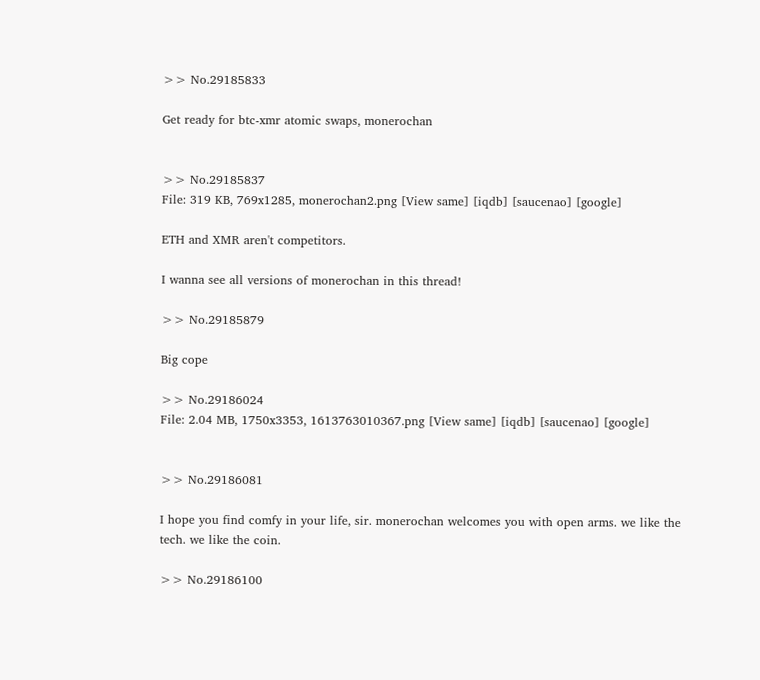>> No.29185833

Get ready for btc-xmr atomic swaps, monerochan


>> No.29185837
File: 319 KB, 769x1285, monerochan2.png [View same] [iqdb] [saucenao] [google]

ETH and XMR aren't competitors.

I wanna see all versions of monerochan in this thread!

>> No.29185879

Big cope

>> No.29186024
File: 2.04 MB, 1750x3353, 1613763010367.png [View same] [iqdb] [saucenao] [google]


>> No.29186081

I hope you find comfy in your life, sir. monerochan welcomes you with open arms. we like the tech. we like the coin.

>> No.29186100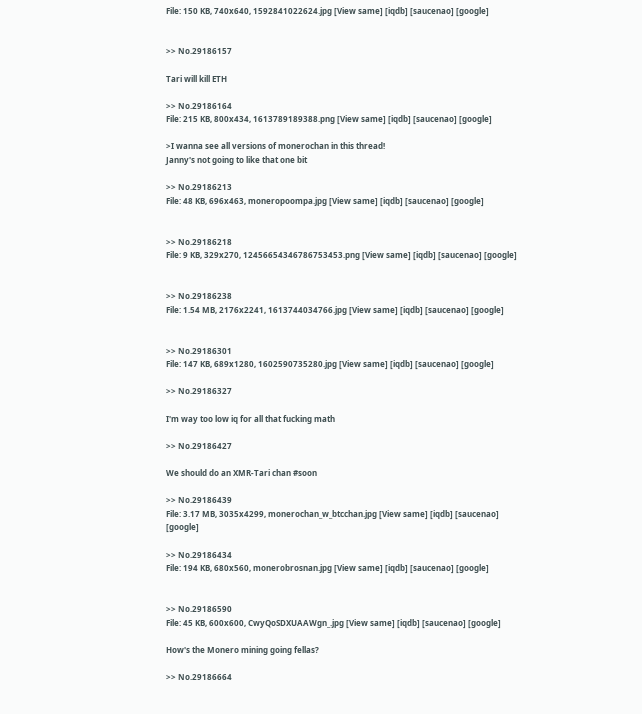File: 150 KB, 740x640, 1592841022624.jpg [View same] [iqdb] [saucenao] [google]


>> No.29186157

Tari will kill ETH

>> No.29186164
File: 215 KB, 800x434, 1613789189388.png [View same] [iqdb] [saucenao] [google]

>I wanna see all versions of monerochan in this thread!
Janny's not going to like that one bit

>> No.29186213
File: 48 KB, 696x463, moneropoompa.jpg [View same] [iqdb] [saucenao] [google]


>> No.29186218
File: 9 KB, 329x270, 12456654346786753453.png [View same] [iqdb] [saucenao] [google]


>> No.29186238
File: 1.54 MB, 2176x2241, 1613744034766.jpg [View same] [iqdb] [saucenao] [google]


>> No.29186301
File: 147 KB, 689x1280, 1602590735280.jpg [View same] [iqdb] [saucenao] [google]

>> No.29186327

I'm way too low iq for all that fucking math

>> No.29186427

We should do an XMR-Tari chan #soon

>> No.29186439
File: 3.17 MB, 3035x4299, monerochan_w_btcchan.jpg [View same] [iqdb] [saucenao] [google]

>> No.29186434
File: 194 KB, 680x560, monerobrosnan.jpg [View same] [iqdb] [saucenao] [google]


>> No.29186590
File: 45 KB, 600x600, CwyQoSDXUAAWgn_.jpg [View same] [iqdb] [saucenao] [google]

How's the Monero mining going fellas?

>> No.29186664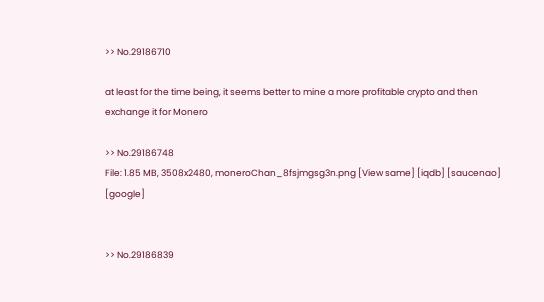>> No.29186710

at least for the time being, it seems better to mine a more profitable crypto and then exchange it for Monero

>> No.29186748
File: 1.85 MB, 3508x2480, moneroChan_8fsjmgsg3n.png [View same] [iqdb] [saucenao] [google]


>> No.29186839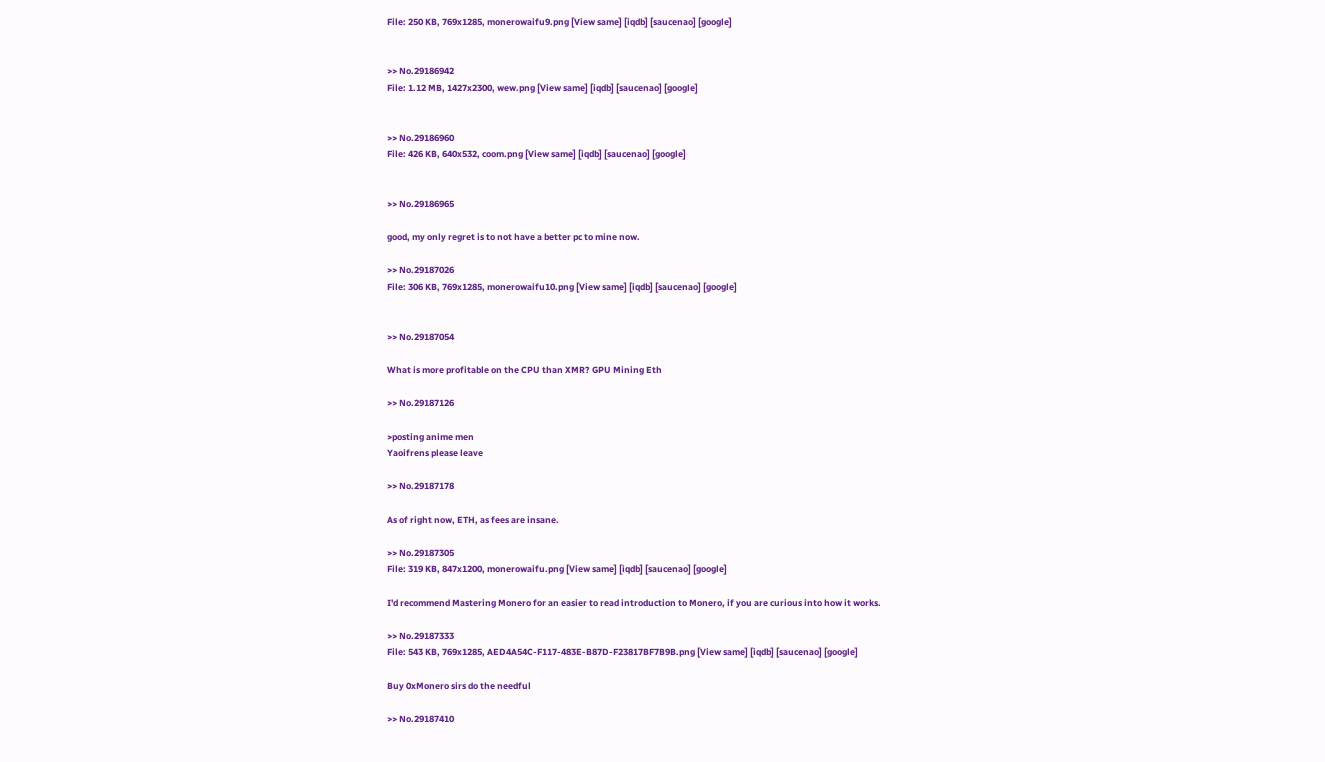File: 250 KB, 769x1285, monerowaifu9.png [View same] [iqdb] [saucenao] [google]


>> No.29186942
File: 1.12 MB, 1427x2300, wew.png [View same] [iqdb] [saucenao] [google]


>> No.29186960
File: 426 KB, 640x532, coom.png [View same] [iqdb] [saucenao] [google]


>> No.29186965

good, my only regret is to not have a better pc to mine now.

>> No.29187026
File: 306 KB, 769x1285, monerowaifu10.png [View same] [iqdb] [saucenao] [google]


>> No.29187054

What is more profitable on the CPU than XMR? GPU Mining Eth

>> No.29187126

>posting anime men
Yaoifrens please leave

>> No.29187178

As of right now, ETH, as fees are insane.

>> No.29187305
File: 319 KB, 847x1200, monerowaifu.png [View same] [iqdb] [saucenao] [google]

I'd recommend Mastering Monero for an easier to read introduction to Monero, if you are curious into how it works.

>> No.29187333
File: 543 KB, 769x1285, AED4A54C-F117-483E-B87D-F23817BF7B9B.png [View same] [iqdb] [saucenao] [google]

Buy 0xMonero sirs do the needful

>> No.29187410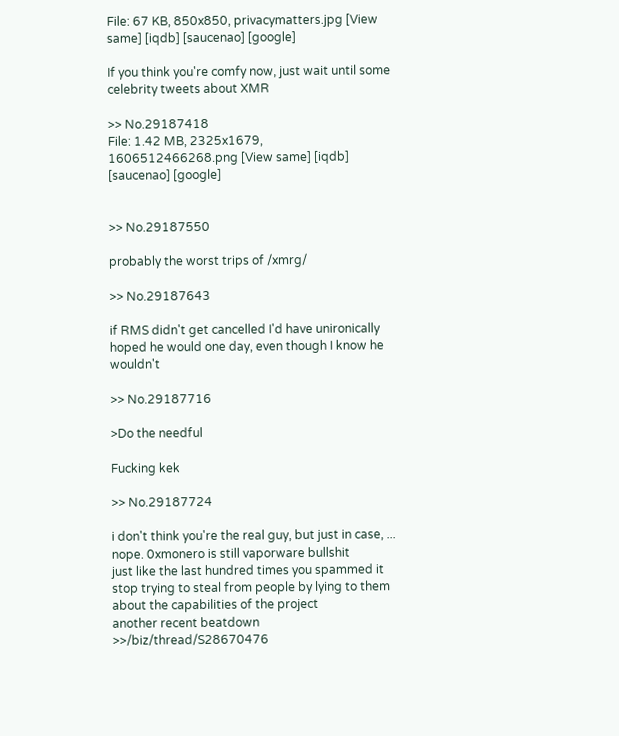File: 67 KB, 850x850, privacymatters.jpg [View same] [iqdb] [saucenao] [google]

If you think you're comfy now, just wait until some celebrity tweets about XMR

>> No.29187418
File: 1.42 MB, 2325x1679, 1606512466268.png [View same] [iqdb] [saucenao] [google]


>> No.29187550

probably the worst trips of /xmrg/

>> No.29187643

if RMS didn't get cancelled I'd have unironically hoped he would one day, even though I know he wouldn't

>> No.29187716

>Do the needful

Fucking kek

>> No.29187724

i don't think you're the real guy, but just in case, ...
nope. 0xmonero is still vaporware bullshit
just like the last hundred times you spammed it
stop trying to steal from people by lying to them about the capabilities of the project
another recent beatdown >>/biz/thread/S28670476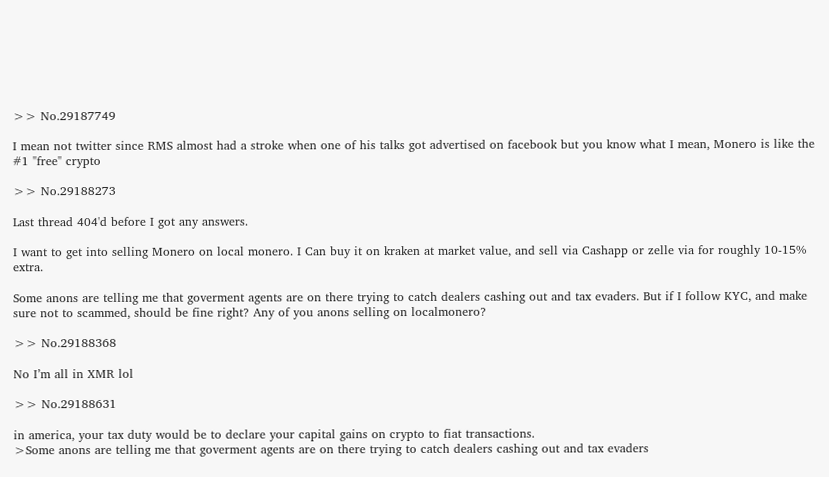>> No.29187749

I mean not twitter since RMS almost had a stroke when one of his talks got advertised on facebook but you know what I mean, Monero is like the #1 "free" crypto

>> No.29188273

Last thread 404'd before I got any answers.

I want to get into selling Monero on local monero. I Can buy it on kraken at market value, and sell via Cashapp or zelle via for roughly 10-15% extra.

Some anons are telling me that goverment agents are on there trying to catch dealers cashing out and tax evaders. But if I follow KYC, and make sure not to scammed, should be fine right? Any of you anons selling on localmonero?

>> No.29188368

No I’m all in XMR lol

>> No.29188631

in america, your tax duty would be to declare your capital gains on crypto to fiat transactions.
>Some anons are telling me that goverment agents are on there trying to catch dealers cashing out and tax evaders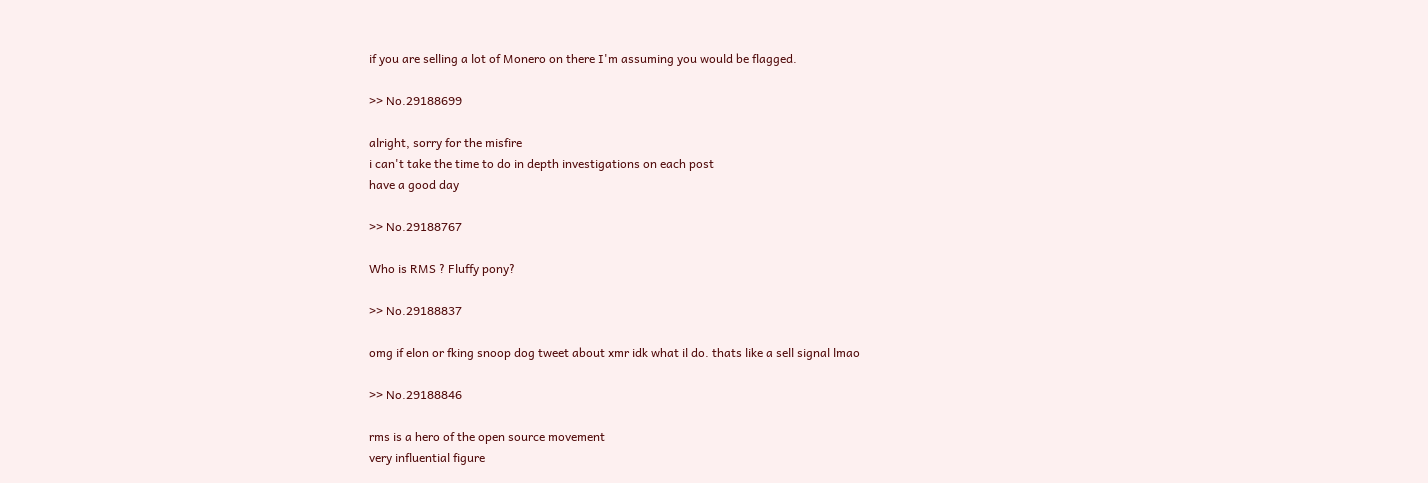if you are selling a lot of Monero on there I'm assuming you would be flagged.

>> No.29188699

alright, sorry for the misfire
i can't take the time to do in depth investigations on each post
have a good day

>> No.29188767

Who is RMS ? Fluffy pony?

>> No.29188837

omg if elon or fking snoop dog tweet about xmr idk what il do. thats like a sell signal lmao

>> No.29188846

rms is a hero of the open source movement
very influential figure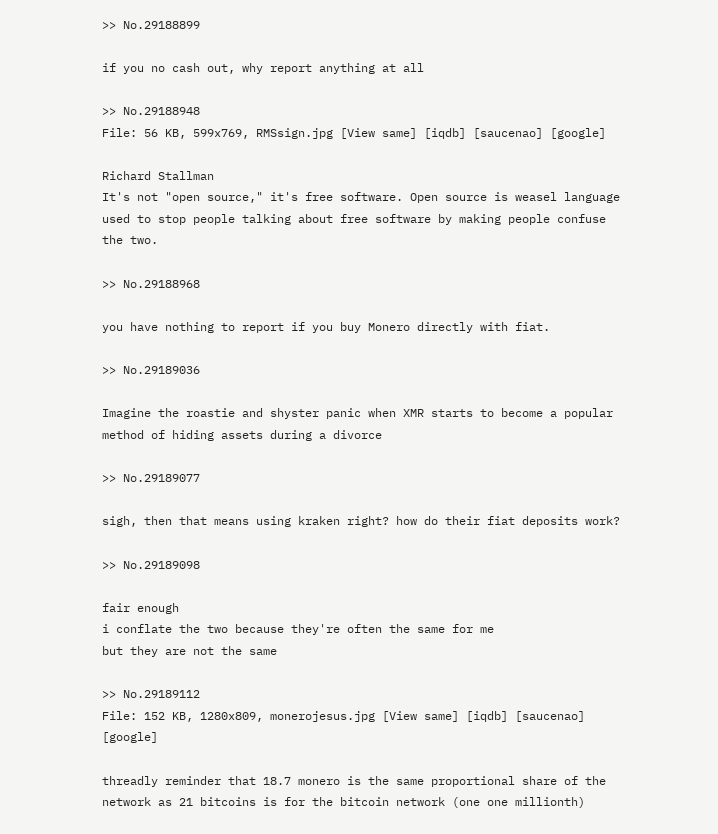>> No.29188899

if you no cash out, why report anything at all

>> No.29188948
File: 56 KB, 599x769, RMSsign.jpg [View same] [iqdb] [saucenao] [google]

Richard Stallman
It's not "open source," it's free software. Open source is weasel language used to stop people talking about free software by making people confuse the two.

>> No.29188968

you have nothing to report if you buy Monero directly with fiat.

>> No.29189036

Imagine the roastie and shyster panic when XMR starts to become a popular method of hiding assets during a divorce

>> No.29189077

sigh, then that means using kraken right? how do their fiat deposits work?

>> No.29189098

fair enough
i conflate the two because they're often the same for me
but they are not the same

>> No.29189112
File: 152 KB, 1280x809, monerojesus.jpg [View same] [iqdb] [saucenao] [google]

threadly reminder that 18.7 monero is the same proportional share of the network as 21 bitcoins is for the bitcoin network (one one millionth)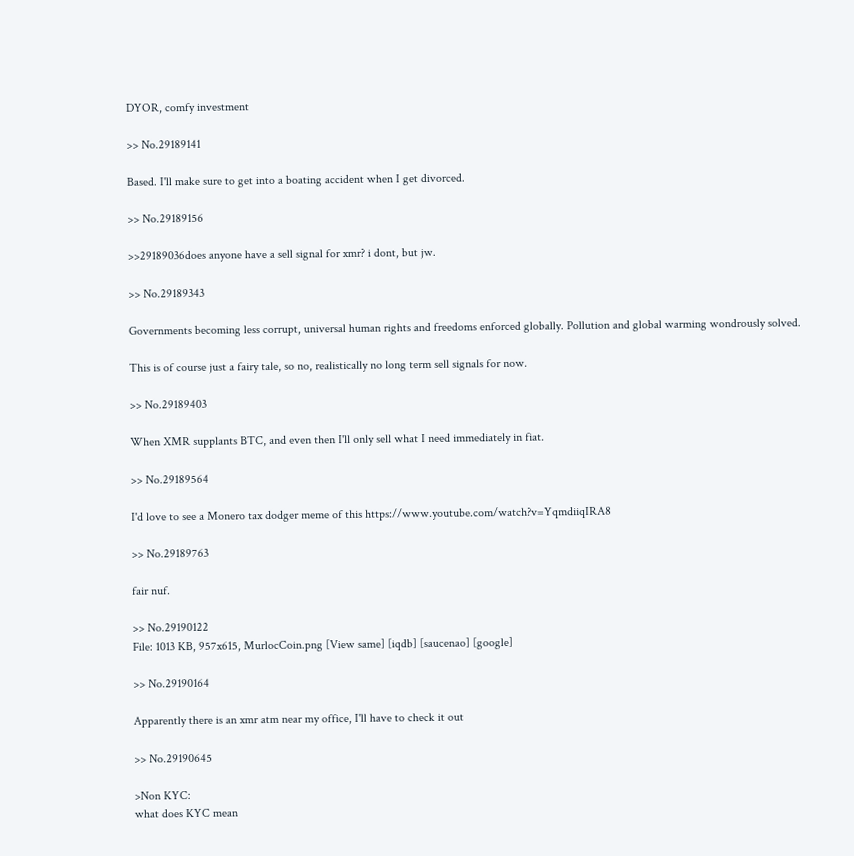DYOR, comfy investment

>> No.29189141

Based. I'll make sure to get into a boating accident when I get divorced.

>> No.29189156

>>29189036does anyone have a sell signal for xmr? i dont, but jw.

>> No.29189343

Governments becoming less corrupt, universal human rights and freedoms enforced globally. Pollution and global warming wondrously solved.

This is of course just a fairy tale, so no, realistically no long term sell signals for now.

>> No.29189403

When XMR supplants BTC, and even then I'll only sell what I need immediately in fiat.

>> No.29189564

I'd love to see a Monero tax dodger meme of this https://www.youtube.com/watch?v=YqmdiiqIRA8

>> No.29189763

fair nuf.

>> No.29190122
File: 1013 KB, 957x615, MurlocCoin.png [View same] [iqdb] [saucenao] [google]

>> No.29190164

Apparently there is an xmr atm near my office, I'll have to check it out

>> No.29190645

>Non KYC:
what does KYC mean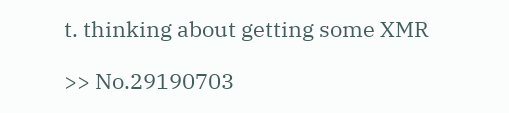t. thinking about getting some XMR

>> No.29190703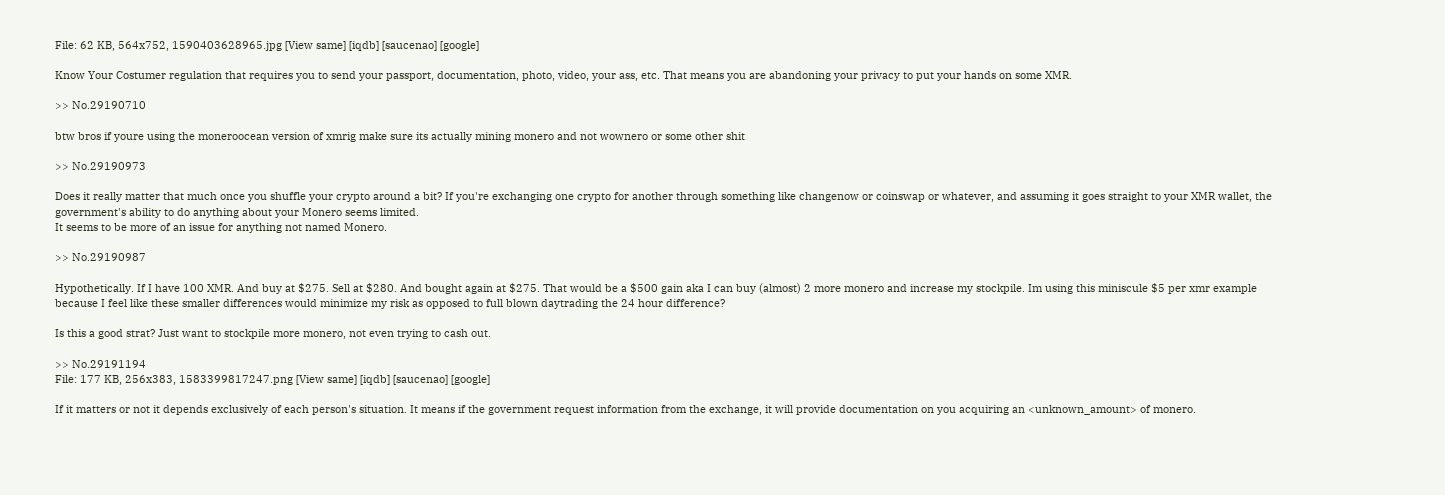File: 62 KB, 564x752, 1590403628965.jpg [View same] [iqdb] [saucenao] [google]

Know Your Costumer regulation that requires you to send your passport, documentation, photo, video, your ass, etc. That means you are abandoning your privacy to put your hands on some XMR.

>> No.29190710

btw bros if youre using the moneroocean version of xmrig make sure its actually mining monero and not wownero or some other shit

>> No.29190973

Does it really matter that much once you shuffle your crypto around a bit? If you're exchanging one crypto for another through something like changenow or coinswap or whatever, and assuming it goes straight to your XMR wallet, the government's ability to do anything about your Monero seems limited.
It seems to be more of an issue for anything not named Monero.

>> No.29190987

Hypothetically. If I have 100 XMR. And buy at $275. Sell at $280. And bought again at $275. That would be a $500 gain aka I can buy (almost) 2 more monero and increase my stockpile. Im using this miniscule $5 per xmr example because I feel like these smaller differences would minimize my risk as opposed to full blown daytrading the 24 hour difference?

Is this a good strat? Just want to stockpile more monero, not even trying to cash out.

>> No.29191194
File: 177 KB, 256x383, 1583399817247.png [View same] [iqdb] [saucenao] [google]

If it matters or not it depends exclusively of each person's situation. It means if the government request information from the exchange, it will provide documentation on you acquiring an <unknown_amount> of monero.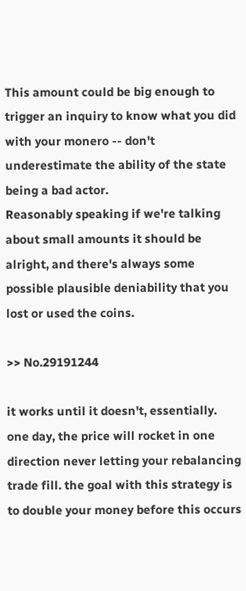This amount could be big enough to trigger an inquiry to know what you did with your monero -- don't underestimate the ability of the state being a bad actor.
Reasonably speaking if we're talking about small amounts it should be alright, and there's always some possible plausible deniability that you lost or used the coins.

>> No.29191244

it works until it doesn't, essentially. one day, the price will rocket in one direction never letting your rebalancing trade fill. the goal with this strategy is to double your money before this occurs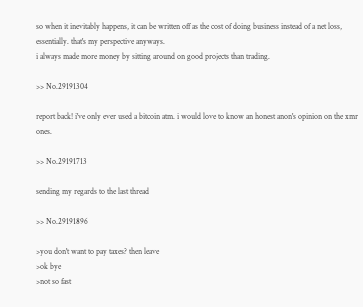so when it inevitably happens, it can be written off as the cost of doing business instead of a net loss, essentially. that's my perspective anyways.
i always made more money by sitting around on good projects than trading.

>> No.29191304

report back! i've only ever used a bitcoin atm. i would love to know an honest anon's opinion on the xmr ones.

>> No.29191713

sending my regards to the last thread

>> No.29191896

>you don't want to pay taxes? then leave
>ok bye
>not so fast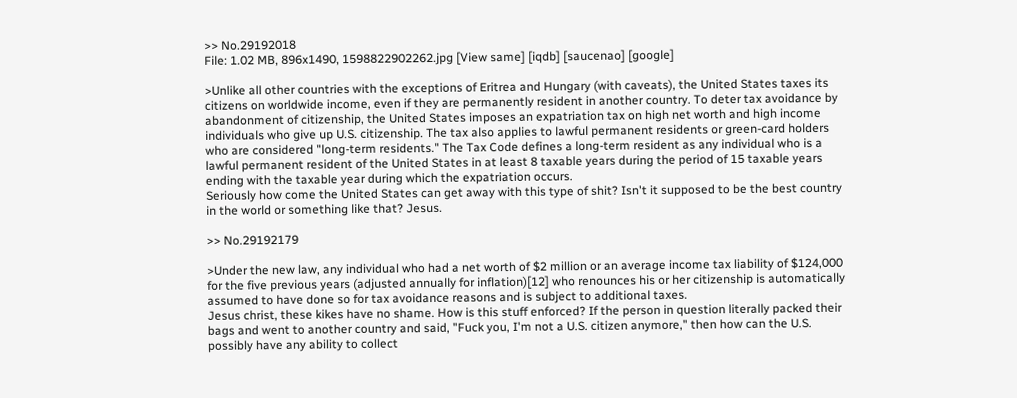>> No.29192018
File: 1.02 MB, 896x1490, 1598822902262.jpg [View same] [iqdb] [saucenao] [google]

>Unlike all other countries with the exceptions of Eritrea and Hungary (with caveats), the United States taxes its citizens on worldwide income, even if they are permanently resident in another country. To deter tax avoidance by abandonment of citizenship, the United States imposes an expatriation tax on high net worth and high income individuals who give up U.S. citizenship. The tax also applies to lawful permanent residents or green-card holders who are considered "long-term residents." The Tax Code defines a long-term resident as any individual who is a lawful permanent resident of the United States in at least 8 taxable years during the period of 15 taxable years ending with the taxable year during which the expatriation occurs.
Seriously how come the United States can get away with this type of shit? Isn't it supposed to be the best country in the world or something like that? Jesus.

>> No.29192179

>Under the new law, any individual who had a net worth of $2 million or an average income tax liability of $124,000 for the five previous years (adjusted annually for inflation)[12] who renounces his or her citizenship is automatically assumed to have done so for tax avoidance reasons and is subject to additional taxes.
Jesus christ, these kikes have no shame. How is this stuff enforced? If the person in question literally packed their bags and went to another country and said, "Fuck you, I'm not a U.S. citizen anymore," then how can the U.S. possibly have any ability to collect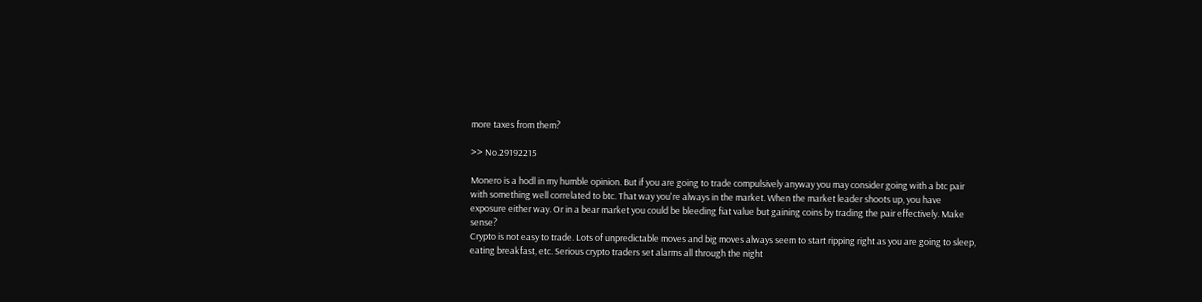more taxes from them?

>> No.29192215

Monero is a hodl in my humble opinion. But if you are going to trade compulsively anyway you may consider going with a btc pair with something well correlated to btc. That way you're always in the market. When the market leader shoots up, you have exposure either way. Or in a bear market you could be bleeding fiat value but gaining coins by trading the pair effectively. Make sense?
Crypto is not easy to trade. Lots of unpredictable moves and big moves always seem to start ripping right as you are going to sleep, eating breakfast, etc. Serious crypto traders set alarms all through the night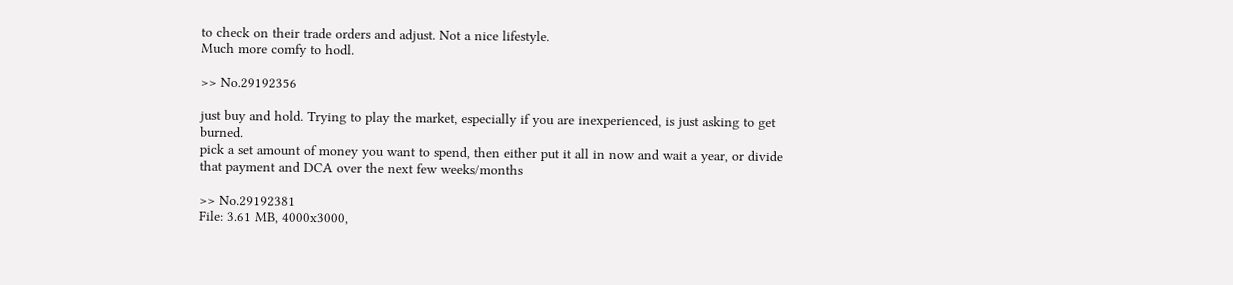to check on their trade orders and adjust. Not a nice lifestyle.
Much more comfy to hodl.

>> No.29192356

just buy and hold. Trying to play the market, especially if you are inexperienced, is just asking to get burned.
pick a set amount of money you want to spend, then either put it all in now and wait a year, or divide that payment and DCA over the next few weeks/months

>> No.29192381
File: 3.61 MB, 4000x3000,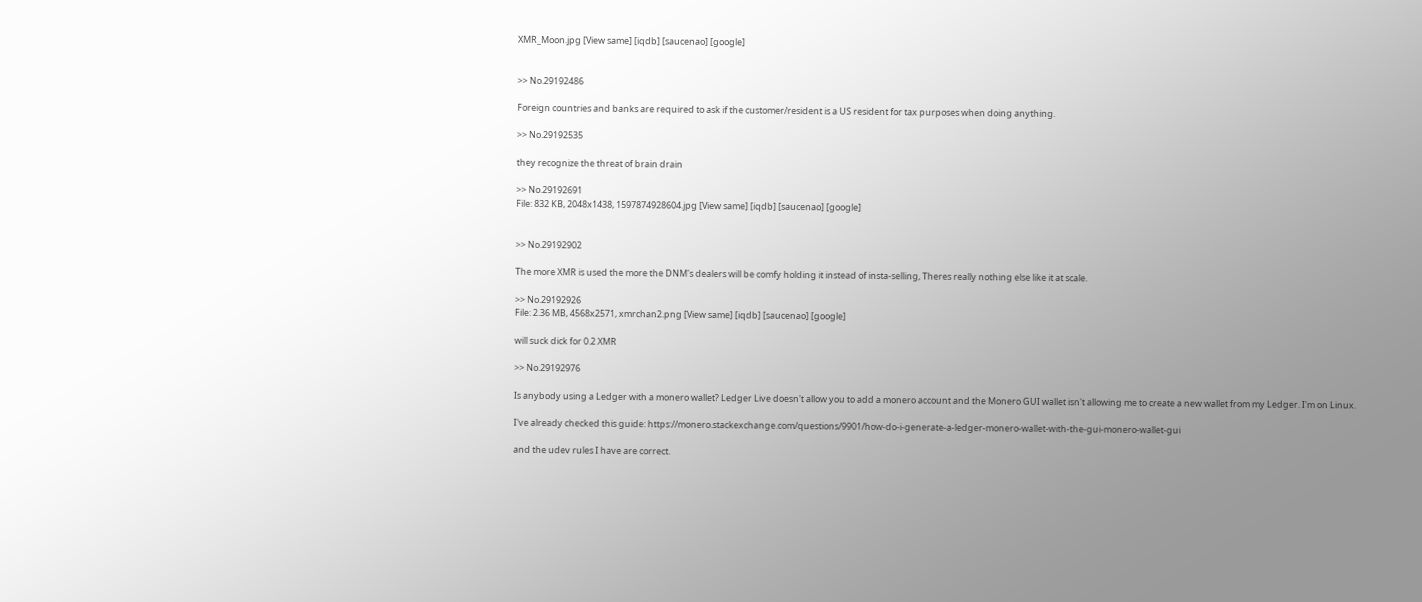XMR_Moon.jpg [View same] [iqdb] [saucenao] [google]


>> No.29192486

Foreign countries and banks are required to ask if the customer/resident is a US resident for tax purposes when doing anything.

>> No.29192535

they recognize the threat of brain drain

>> No.29192691
File: 832 KB, 2048x1438, 1597874928604.jpg [View same] [iqdb] [saucenao] [google]


>> No.29192902

The more XMR is used the more the DNM's dealers will be comfy holding it instead of insta-selling, Theres really nothing else like it at scale.

>> No.29192926
File: 2.36 MB, 4568x2571, xmrchan2.png [View same] [iqdb] [saucenao] [google]

will suck dick for 0.2 XMR

>> No.29192976

Is anybody using a Ledger with a monero wallet? Ledger Live doesn't allow you to add a monero account and the Monero GUI wallet isn't allowing me to create a new wallet from my Ledger. I'm on Linux.

I've already checked this guide: https://monero.stackexchange.com/questions/9901/how-do-i-generate-a-ledger-monero-wallet-with-the-gui-monero-wallet-gui

and the udev rules I have are correct.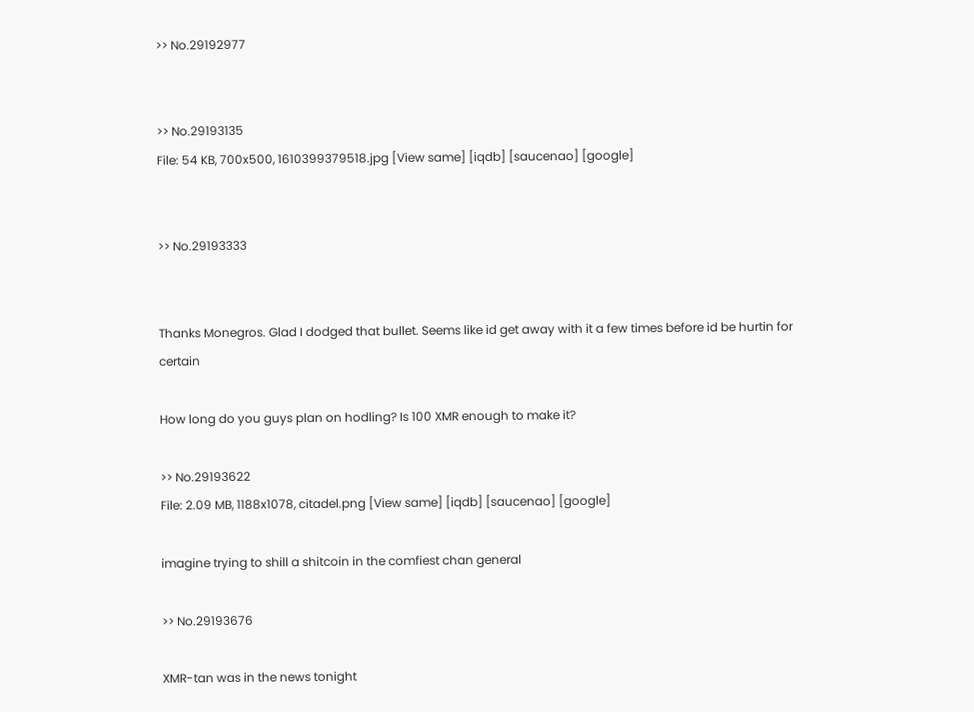>> No.29192977


>> No.29193135
File: 54 KB, 700x500, 1610399379518.jpg [View same] [iqdb] [saucenao] [google]


>> No.29193333


Thanks Monegros. Glad I dodged that bullet. Seems like id get away with it a few times before id be hurtin for certain

How long do you guys plan on hodling? Is 100 XMR enough to make it?

>> No.29193622
File: 2.09 MB, 1188x1078, citadel.png [View same] [iqdb] [saucenao] [google]

imagine trying to shill a shitcoin in the comfiest chan general

>> No.29193676

XMR-tan was in the news tonight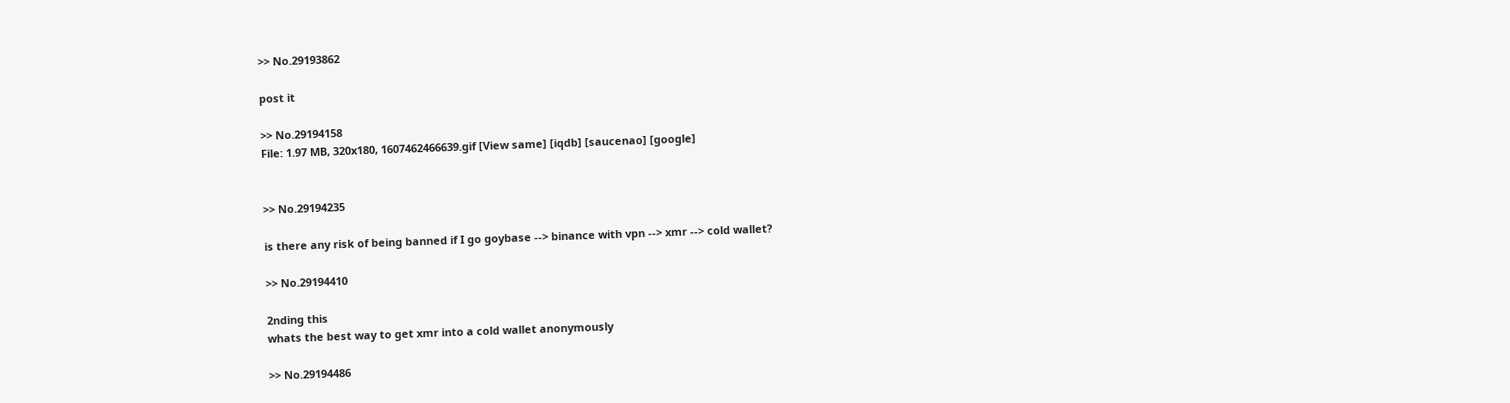>> No.29193862

post it

>> No.29194158
File: 1.97 MB, 320x180, 1607462466639.gif [View same] [iqdb] [saucenao] [google]


>> No.29194235

is there any risk of being banned if I go goybase --> binance with vpn --> xmr --> cold wallet?

>> No.29194410

2nding this
whats the best way to get xmr into a cold wallet anonymously

>> No.29194486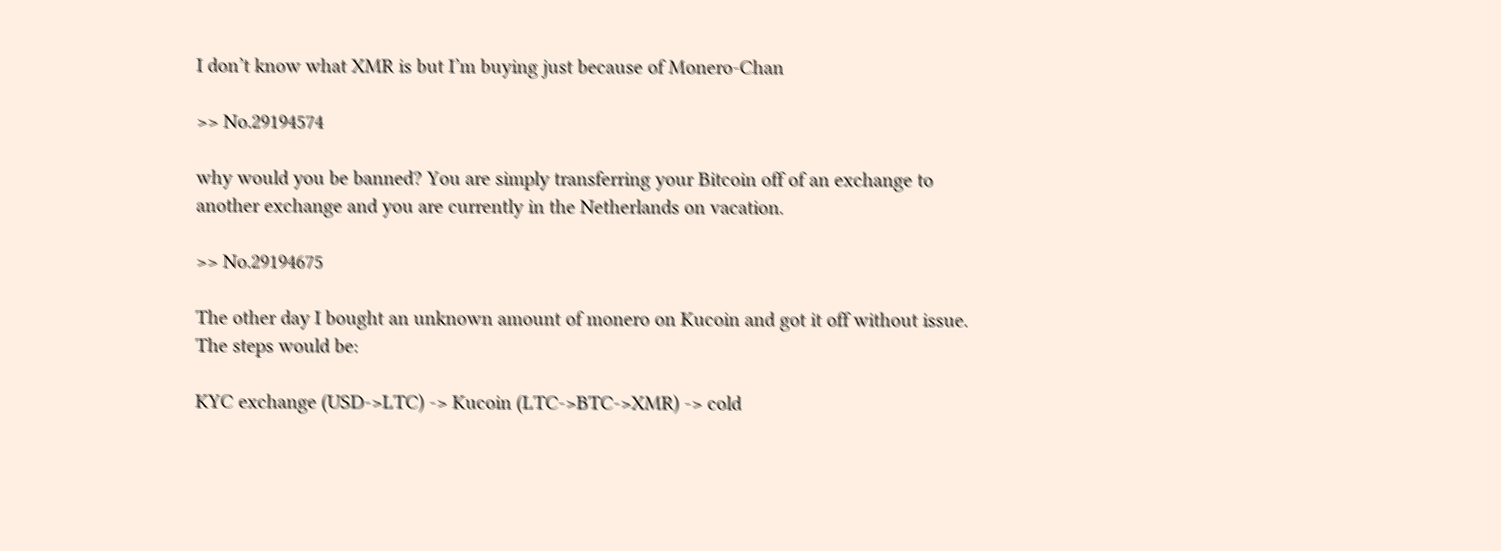I don’t know what XMR is but I’m buying just because of Monero-Chan

>> No.29194574

why would you be banned? You are simply transferring your Bitcoin off of an exchange to another exchange and you are currently in the Netherlands on vacation.

>> No.29194675

The other day I bought an unknown amount of monero on Kucoin and got it off without issue. The steps would be:

KYC exchange (USD->LTC) -> Kucoin (LTC->BTC->XMR) -> cold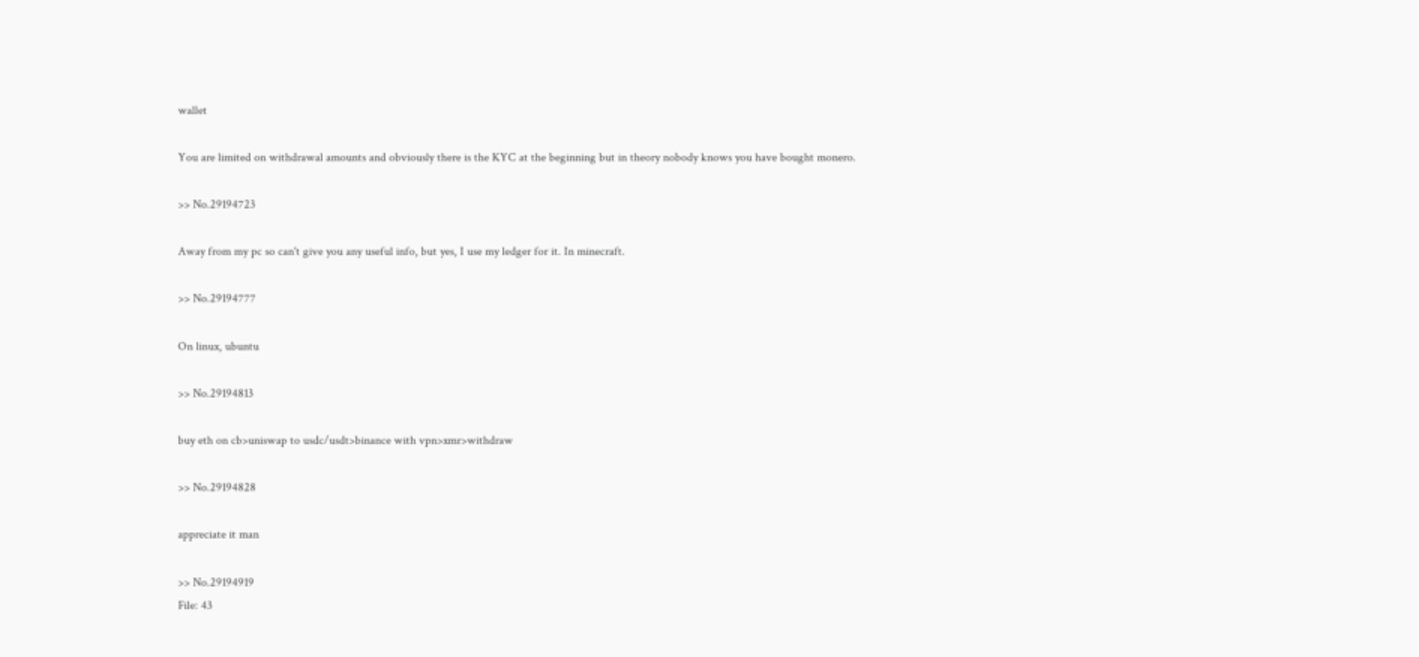wallet

You are limited on withdrawal amounts and obviously there is the KYC at the beginning but in theory nobody knows you have bought monero.

>> No.29194723

Away from my pc so can't give you any useful info, but yes, I use my ledger for it. In minecraft.

>> No.29194777

On linux, ubuntu

>> No.29194813

buy eth on cb>uniswap to usdc/usdt>binance with vpn>xmr>withdraw

>> No.29194828

appreciate it man

>> No.29194919
File: 43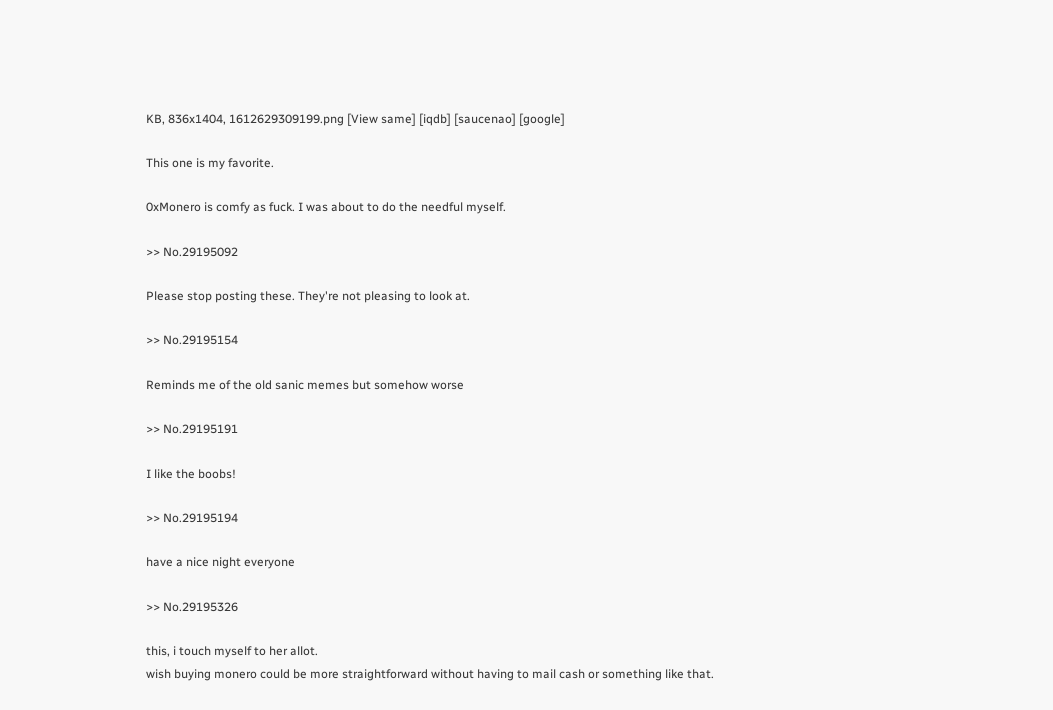KB, 836x1404, 1612629309199.png [View same] [iqdb] [saucenao] [google]

This one is my favorite.

0xMonero is comfy as fuck. I was about to do the needful myself.

>> No.29195092

Please stop posting these. They're not pleasing to look at.

>> No.29195154

Reminds me of the old sanic memes but somehow worse

>> No.29195191

I like the boobs!

>> No.29195194

have a nice night everyone

>> No.29195326

this, i touch myself to her allot.
wish buying monero could be more straightforward without having to mail cash or something like that.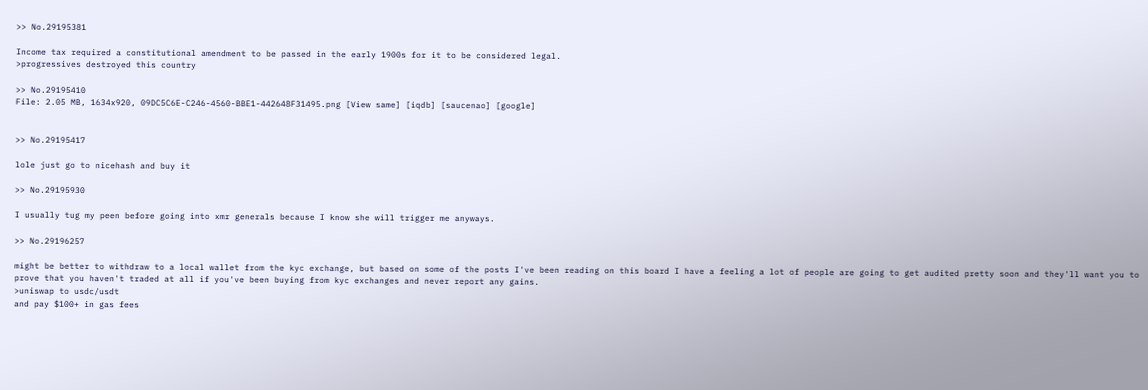>> No.29195381

Income tax required a constitutional amendment to be passed in the early 1900s for it to be considered legal.
>progressives destroyed this country

>> No.29195410
File: 2.05 MB, 1634x920, 09DC5C6E-C246-4560-BBE1-442648F31495.png [View same] [iqdb] [saucenao] [google]


>> No.29195417

lole just go to nicehash and buy it

>> No.29195930

I usually tug my peen before going into xmr generals because I know she will trigger me anyways.

>> No.29196257

might be better to withdraw to a local wallet from the kyc exchange, but based on some of the posts I've been reading on this board I have a feeling a lot of people are going to get audited pretty soon and they'll want you to prove that you haven't traded at all if you've been buying from kyc exchanges and never report any gains.
>uniswap to usdc/usdt
and pay $100+ in gas fees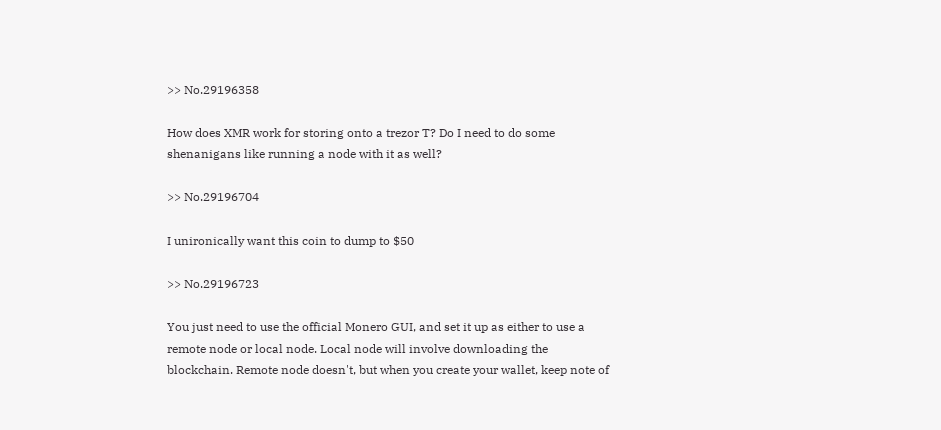>> No.29196358

How does XMR work for storing onto a trezor T? Do I need to do some shenanigans like running a node with it as well?

>> No.29196704

I unironically want this coin to dump to $50

>> No.29196723

You just need to use the official Monero GUI, and set it up as either to use a remote node or local node. Local node will involve downloading the blockchain. Remote node doesn't, but when you create your wallet, keep note of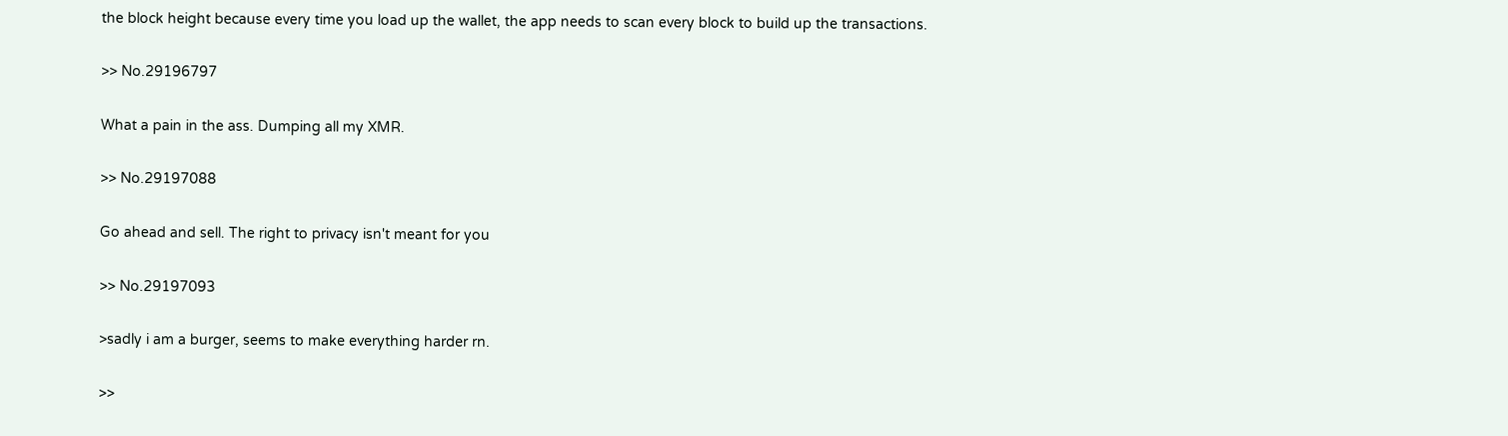the block height because every time you load up the wallet, the app needs to scan every block to build up the transactions.

>> No.29196797

What a pain in the ass. Dumping all my XMR.

>> No.29197088

Go ahead and sell. The right to privacy isn't meant for you

>> No.29197093

>sadly i am a burger, seems to make everything harder rn.

>>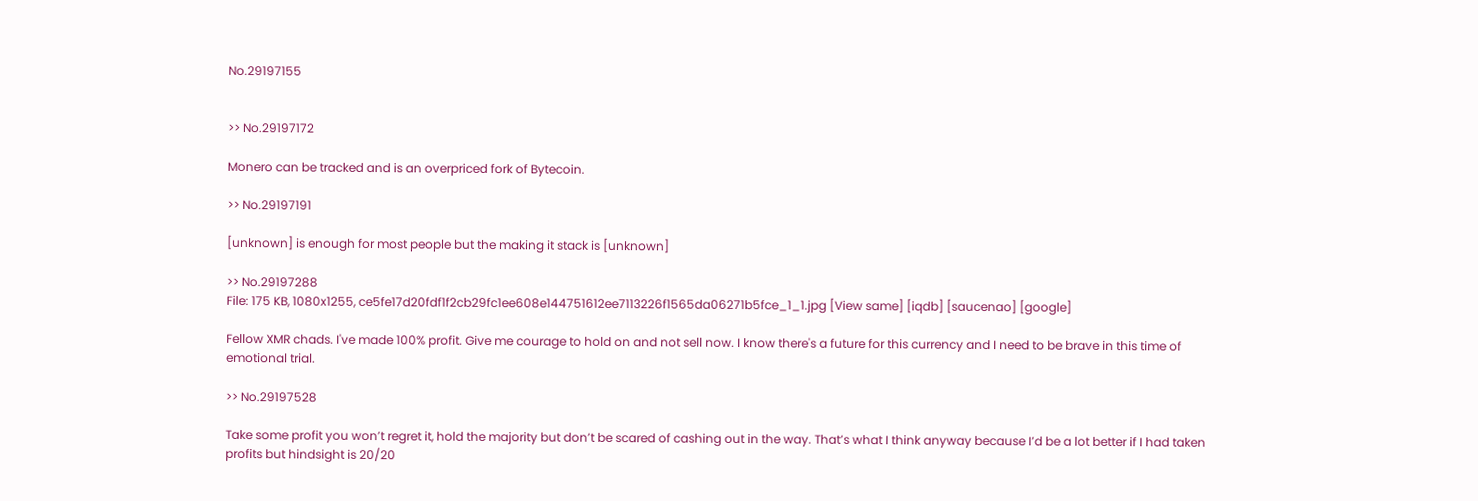No.29197155


>> No.29197172

Monero can be tracked and is an overpriced fork of Bytecoin.

>> No.29197191

[unknown] is enough for most people but the making it stack is [unknown]

>> No.29197288
File: 175 KB, 1080x1255, ce5fe17d20fdf1f2cb29fc1ee608e144751612ee7113226f1565da06271b5fce_1_1.jpg [View same] [iqdb] [saucenao] [google]

Fellow XMR chads. I've made 100% profit. Give me courage to hold on and not sell now. I know there's a future for this currency and I need to be brave in this time of emotional trial.

>> No.29197528

Take some profit you won’t regret it, hold the majority but don’t be scared of cashing out in the way. That’s what I think anyway because I’d be a lot better if I had taken profits but hindsight is 20/20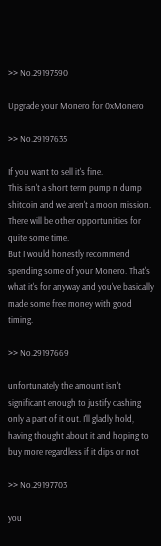>> No.29197590

Upgrade your Monero for 0xMonero

>> No.29197635

If you want to sell it's fine.
This isn't a short term pump n dump shitcoin and we aren't a moon mission. There will be other opportunities for quite some time.
But I would honestly recommend spending some of your Monero. That's what it's for anyway and you've basically made some free money with good timing.

>> No.29197669

unfortunately the amount isn't significant enough to justify cashing only a part of it out. I'll gladly hold, having thought about it and hoping to buy more regardless if it dips or not

>> No.29197703

you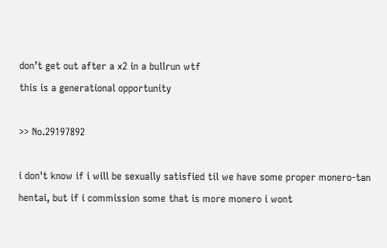don’t get out after a x2 in a bullrun wtf
this is a generational opportunity

>> No.29197892

i don't know if i will be sexually satisfied til we have some proper monero-tan hentai, but if i commission some that is more monero i wont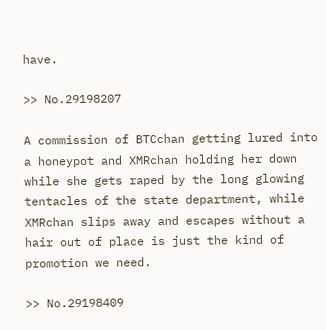have.

>> No.29198207

A commission of BTCchan getting lured into a honeypot and XMRchan holding her down while she gets raped by the long glowing tentacles of the state department, while XMRchan slips away and escapes without a hair out of place is just the kind of promotion we need.

>> No.29198409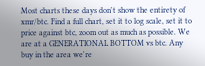Most charts these days don't show the entirety of xmr/btc. Find a full chart, set it to log scale, set it to price against btc, zoom out as much as possible. We are at a GENERATIONAL BOTTOM vs btc. Any buy in the area we're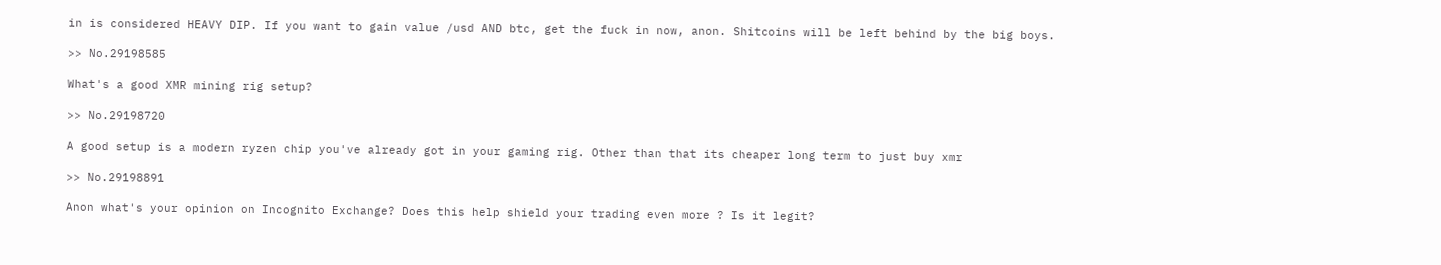in is considered HEAVY DIP. If you want to gain value /usd AND btc, get the fuck in now, anon. Shitcoins will be left behind by the big boys.

>> No.29198585

What's a good XMR mining rig setup?

>> No.29198720

A good setup is a modern ryzen chip you've already got in your gaming rig. Other than that its cheaper long term to just buy xmr

>> No.29198891

Anon what's your opinion on Incognito Exchange? Does this help shield your trading even more ? Is it legit?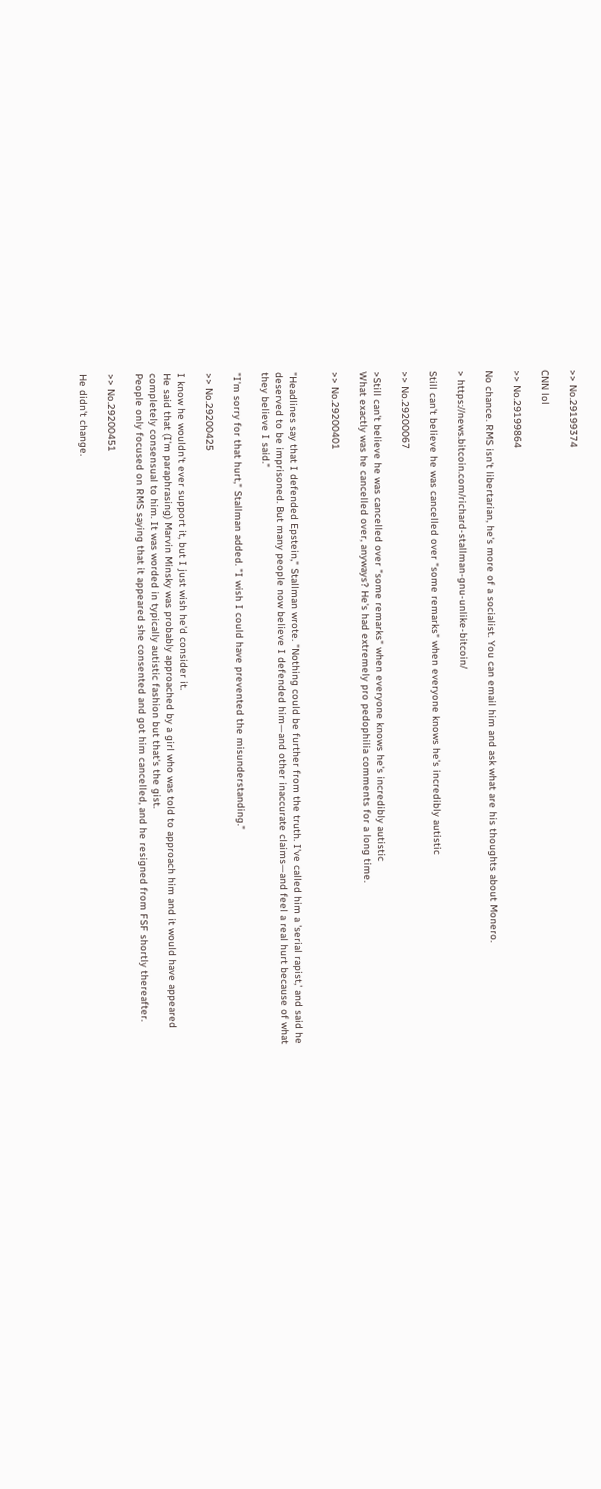>> No.29199374

CNN lol

>> No.29199864

No chance. RMS isn't libertarian, he's more of a socialist. You can email him and ask what are his thoughts about Monero.

> https://news.bitcoin.com/richard-stallman-gnu-unlike-bitcoin/

Still can't believe he was cancelled over "some remarks" when everyone knows he's incredibly autistic

>> No.29200067

>Still can't believe he was cancelled over "some remarks" when everyone knows he's incredibly autistic
What exactly was he cancelled over, anyways? He's had extremely pro pedophilia comments for a long time.

>> No.29200401


"Headlines say that I defended Epstein," Stallman wrote. "Nothing could be further from the truth. I've called him a 'serial rapist,' and said he deserved to be imprisoned. But many people now believe I defended him—and other inaccurate claims—and feel a real hurt because of what they believe I said."

"I'm sorry for that hurt," Stallman added. "I wish I could have prevented the misunderstanding."

>> No.29200425

I know he wouldn't ever support it, but I just wish he'd consider it.
He said that (I'm paraphrasing) Marvin Minsky was probably approached by a girl who was told to approach him and it would have appeared completely consensual to him. It was worded in typically autistic fashion but that's the gist.
People only focused on RMS saying that it appeared she consented and got him cancelled, and he resigned from FSF shortly thereafter.

>> No.29200451

He didn't change.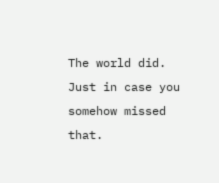The world did. Just in case you somehow missed that.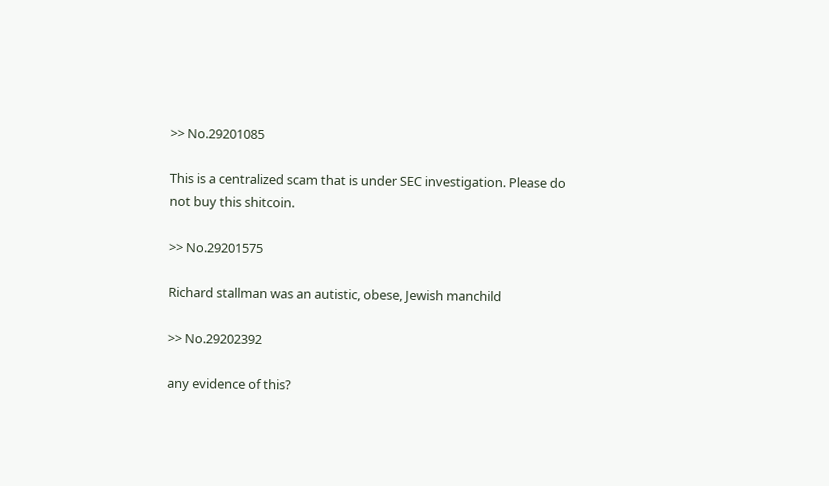>> No.29201085

This is a centralized scam that is under SEC investigation. Please do not buy this shitcoin.

>> No.29201575

Richard stallman was an autistic, obese, Jewish manchild

>> No.29202392

any evidence of this?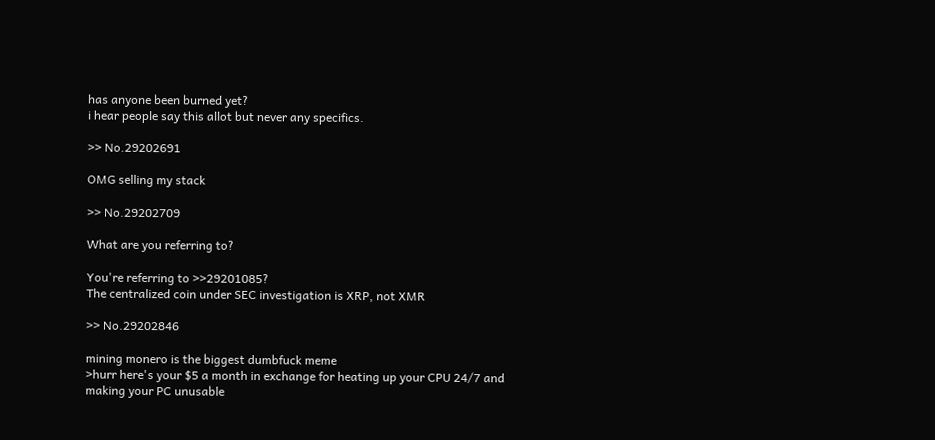has anyone been burned yet?
i hear people say this allot but never any specifics.

>> No.29202691

OMG selling my stack

>> No.29202709

What are you referring to?

You're referring to >>29201085?
The centralized coin under SEC investigation is XRP, not XMR

>> No.29202846

mining monero is the biggest dumbfuck meme
>hurr here's your $5 a month in exchange for heating up your CPU 24/7 and making your PC unusable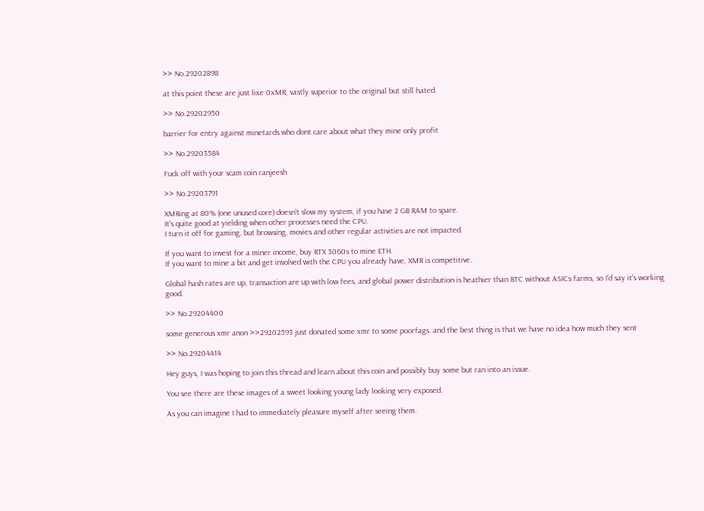>> No.29202898

at this point these are just lixe 0xMR, vastly superior to the original but still hated.

>> No.29202950

barrier for entry against minetards who dont care about what they mine only profit

>> No.29203584

Fuck off with your scam coin ranjeesh

>> No.29203791

XMRing at 80% (one unused core) doesn't slow my system, if you have 2 GB RAM to spare.
It's quite good at yielding when other processes need the CPU.
I turn it off for gaming, but browsing, movies and other regular activities are not impacted.

If you want to invest for a miner income, buy RTX 3060s to mine ETH.
If you want to mine a bit and get involved with the CPU you already have, XMR is competitive.

Global hash rates are up, transaction are up with low fees, and global power distribution is heathier than BTC without ASICs farms, so I'd say it's working good.

>> No.29204400

some generous xmr anon >>29202593 just donated some xmr to some poorfags. and the best thing is that we have no idea how much they sent

>> No.29204414

Hey guys, I was hoping to join this thread and learn about this coin and possibly buy some but ran into an issue.

You see there are these images of a sweet looking young lady looking very exposed.

As you can imagine I had to immediately pleasure myself after seeing them.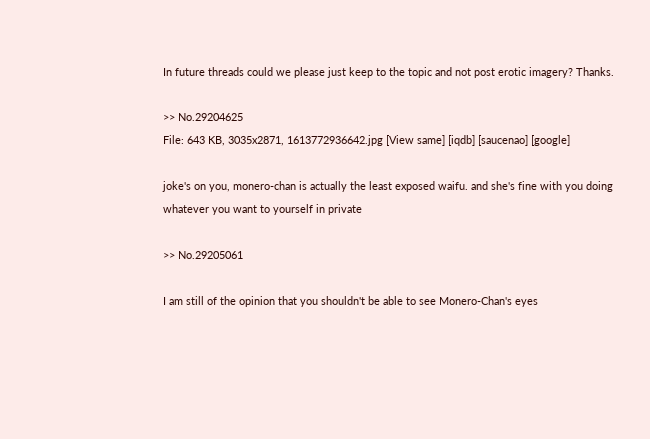In future threads could we please just keep to the topic and not post erotic imagery? Thanks.

>> No.29204625
File: 643 KB, 3035x2871, 1613772936642.jpg [View same] [iqdb] [saucenao] [google]

joke's on you, monero-chan is actually the least exposed waifu. and she's fine with you doing whatever you want to yourself in private

>> No.29205061

I am still of the opinion that you shouldn't be able to see Monero-Chan's eyes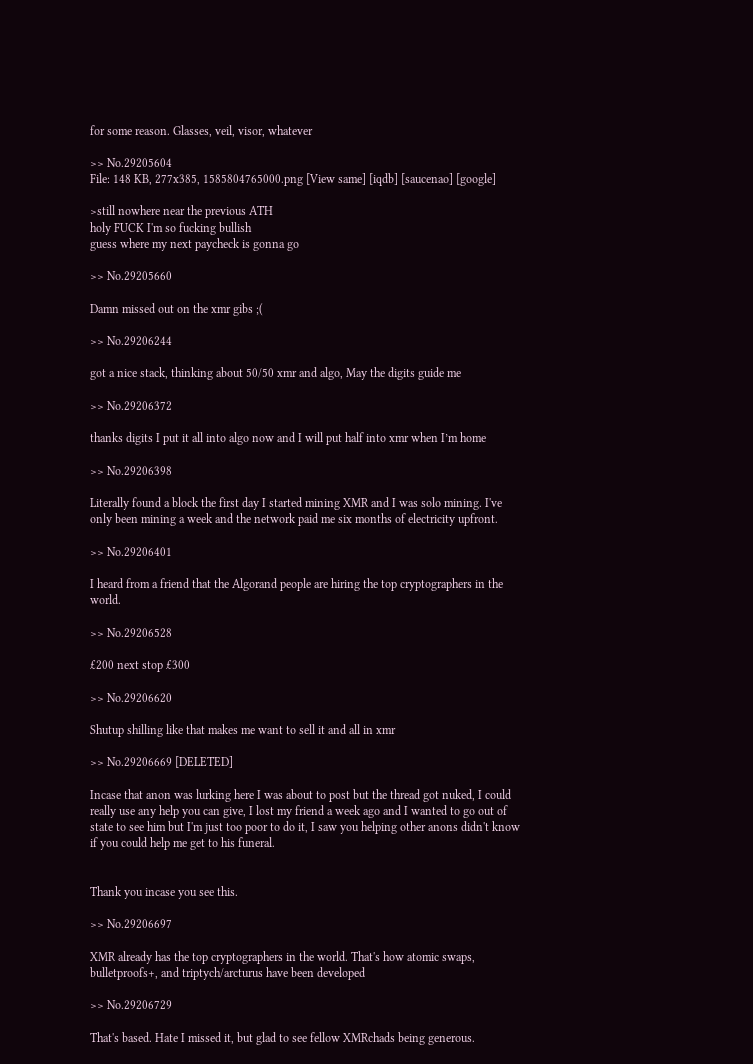for some reason. Glasses, veil, visor, whatever

>> No.29205604
File: 148 KB, 277x385, 1585804765000.png [View same] [iqdb] [saucenao] [google]

>still nowhere near the previous ATH
holy FUCK I'm so fucking bullish
guess where my next paycheck is gonna go

>> No.29205660

Damn missed out on the xmr gibs ;(

>> No.29206244

got a nice stack, thinking about 50/50 xmr and algo, May the digits guide me

>> No.29206372

thanks digits I put it all into algo now and I will put half into xmr when I’m home

>> No.29206398

Literally found a block the first day I started mining XMR and I was solo mining. I've only been mining a week and the network paid me six months of electricity upfront.

>> No.29206401

I heard from a friend that the Algorand people are hiring the top cryptographers in the world.

>> No.29206528

£200 next stop £300

>> No.29206620

Shutup shilling like that makes me want to sell it and all in xmr

>> No.29206669 [DELETED]

Incase that anon was lurking here I was about to post but the thread got nuked, I could really use any help you can give, I lost my friend a week ago and I wanted to go out of state to see him but I'm just too poor to do it, I saw you helping other anons didn't know if you could help me get to his funeral.


Thank you incase you see this.

>> No.29206697

XMR already has the top cryptographers in the world. That's how atomic swaps, bulletproofs+, and triptych/arcturus have been developed

>> No.29206729

That's based. Hate I missed it, but glad to see fellow XMRchads being generous.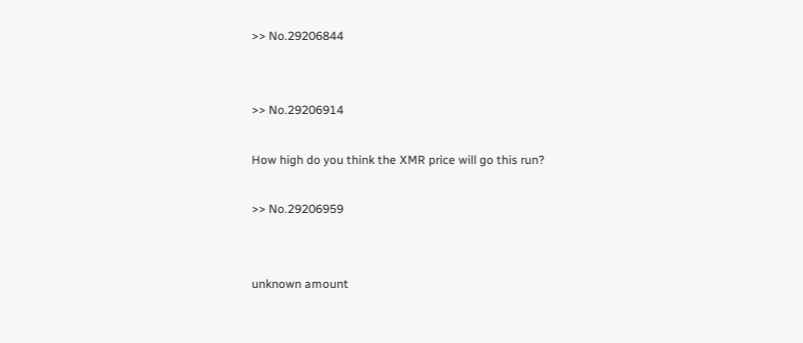>> No.29206844


>> No.29206914

How high do you think the XMR price will go this run?

>> No.29206959


unknown amount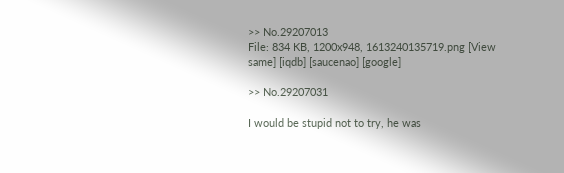>> No.29207013
File: 834 KB, 1200x948, 1613240135719.png [View same] [iqdb] [saucenao] [google]

>> No.29207031

I would be stupid not to try, he was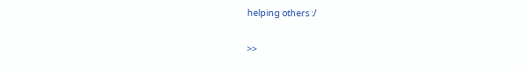helping others :/

>>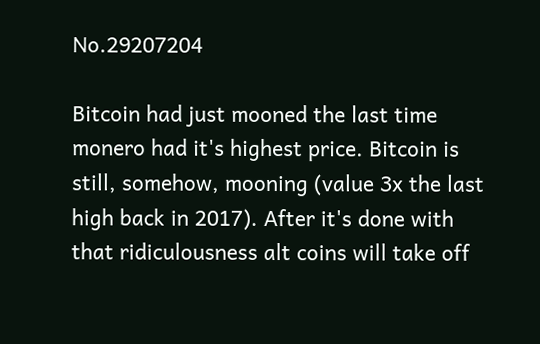No.29207204

Bitcoin had just mooned the last time monero had it's highest price. Bitcoin is still, somehow, mooning (value 3x the last high back in 2017). After it's done with that ridiculousness alt coins will take off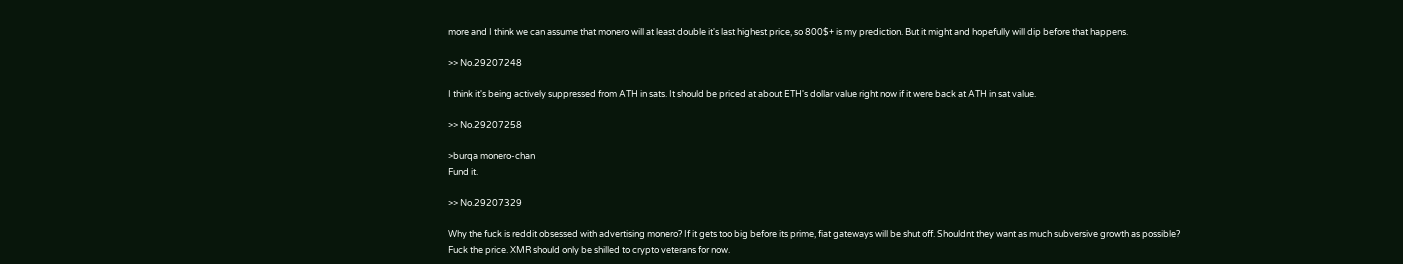more and I think we can assume that monero will at least double it's last highest price, so 800$+ is my prediction. But it might and hopefully will dip before that happens.

>> No.29207248

I think it's being actively suppressed from ATH in sats. It should be priced at about ETH's dollar value right now if it were back at ATH in sat value.

>> No.29207258

>burqa monero-chan
Fund it.

>> No.29207329

Why the fuck is reddit obsessed with advertising monero? If it gets too big before its prime, fiat gateways will be shut off. Shouldnt they want as much subversive growth as possible? Fuck the price. XMR should only be shilled to crypto veterans for now.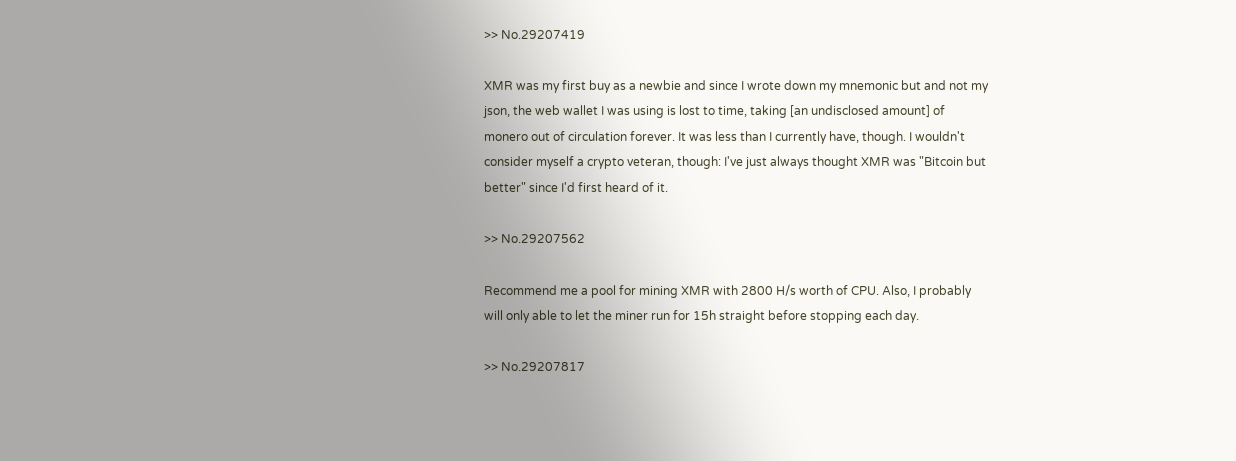>> No.29207419

XMR was my first buy as a newbie and since I wrote down my mnemonic but and not my json, the web wallet I was using is lost to time, taking [an undisclosed amount] of monero out of circulation forever. It was less than I currently have, though. I wouldn't consider myself a crypto veteran, though: I've just always thought XMR was "Bitcoin but better" since I'd first heard of it.

>> No.29207562

Recommend me a pool for mining XMR with 2800 H/s worth of CPU. Also, I probably will only able to let the miner run for 15h straight before stopping each day.

>> No.29207817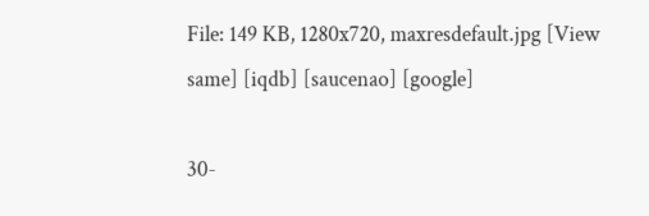File: 149 KB, 1280x720, maxresdefault.jpg [View same] [iqdb] [saucenao] [google]

30-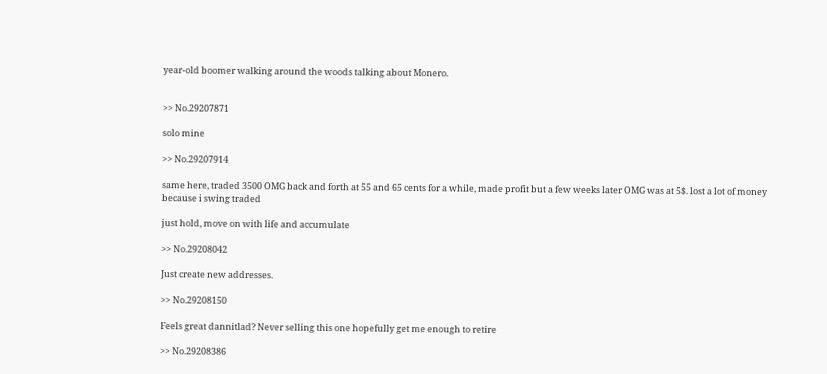year-old boomer walking around the woods talking about Monero.


>> No.29207871

solo mine

>> No.29207914

same here, traded 3500 OMG back and forth at 55 and 65 cents for a while, made profit but a few weeks later OMG was at 5$. lost a lot of money because i swing traded

just hold, move on with life and accumulate

>> No.29208042

Just create new addresses.

>> No.29208150

Feels great dannitlad? Never selling this one hopefully get me enough to retire

>> No.29208386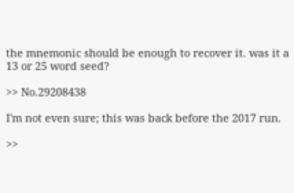the mnemonic should be enough to recover it. was it a 13 or 25 word seed?

>> No.29208438

I'm not even sure; this was back before the 2017 run.

>>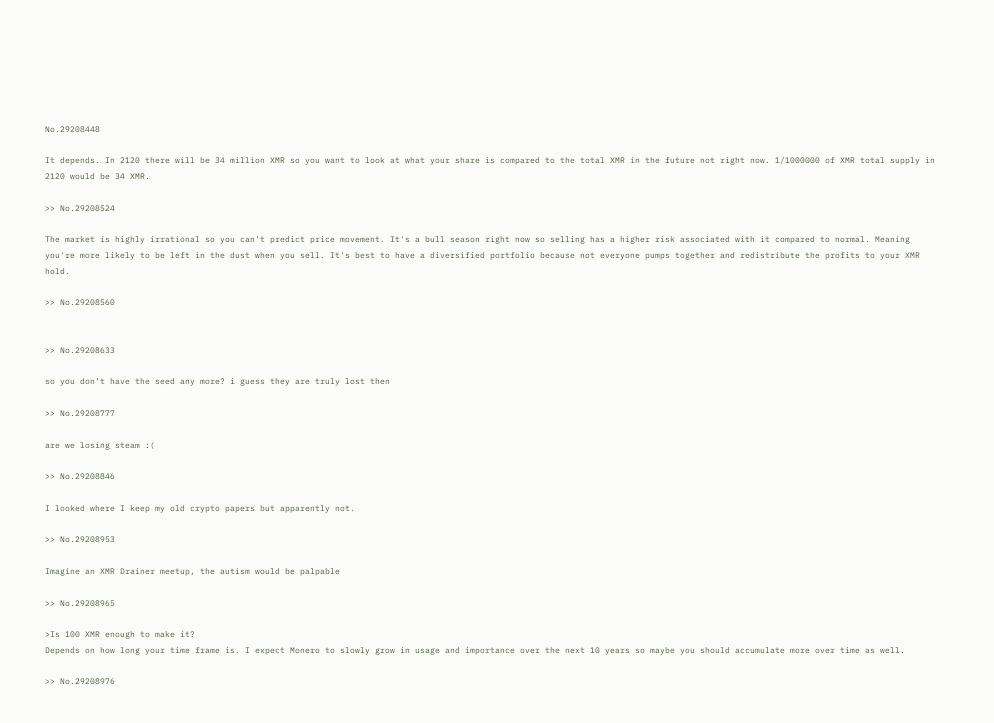No.29208448

It depends. In 2120 there will be 34 million XMR so you want to look at what your share is compared to the total XMR in the future not right now. 1/1000000 of XMR total supply in 2120 would be 34 XMR.

>> No.29208524

The market is highly irrational so you can't predict price movement. It's a bull season right now so selling has a higher risk associated with it compared to normal. Meaning you're more likely to be left in the dust when you sell. It's best to have a diversified portfolio because not everyone pumps together and redistribute the profits to your XMR hold.

>> No.29208560


>> No.29208633

so you don’t have the seed any more? i guess they are truly lost then

>> No.29208777

are we losing steam :(

>> No.29208846

I looked where I keep my old crypto papers but apparently not.

>> No.29208953

Imagine an XMR Drainer meetup, the autism would be palpable

>> No.29208965

>Is 100 XMR enough to make it?
Depends on how long your time frame is. I expect Monero to slowly grow in usage and importance over the next 10 years so maybe you should accumulate more over time as well.

>> No.29208976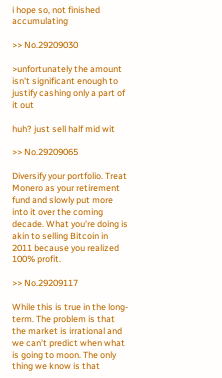i hope so, not finished accumulating

>> No.29209030

>unfortunately the amount isn't significant enough to justify cashing only a part of it out

huh? just sell half mid wit

>> No.29209065

Diversify your portfolio. Treat Monero as your retirement fund and slowly put more into it over the coming decade. What you're doing is akin to selling Bitcoin in 2011 because you realized 100% profit.

>> No.29209117

While this is true in the long-term. The problem is that the market is irrational and we can't predict when what is going to moon. The only thing we know is that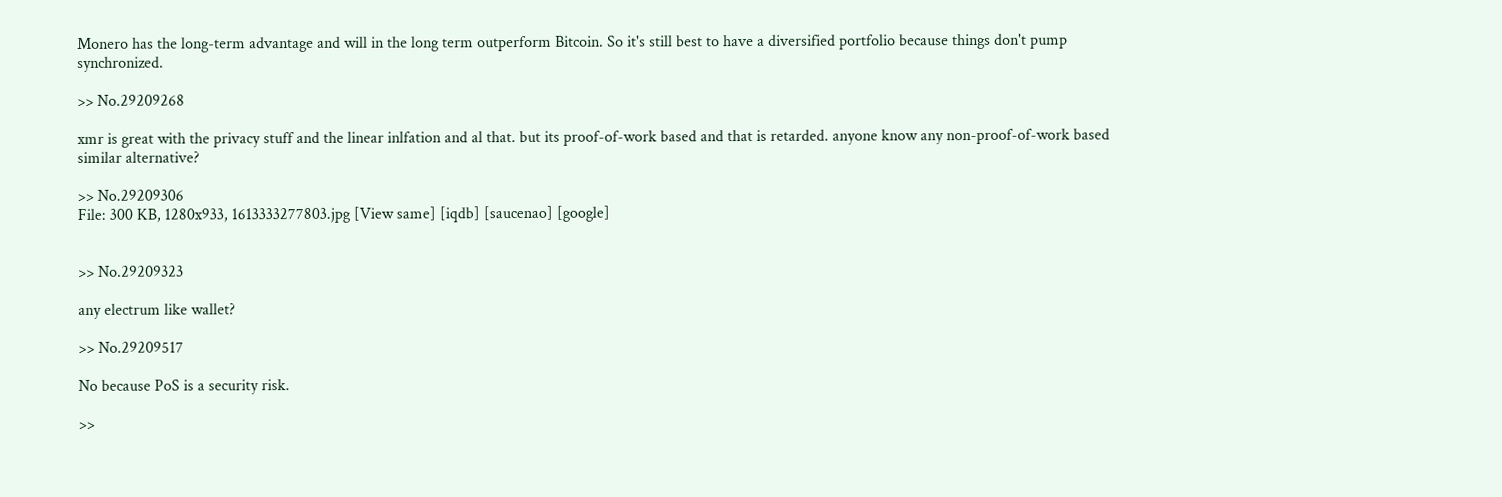Monero has the long-term advantage and will in the long term outperform Bitcoin. So it's still best to have a diversified portfolio because things don't pump synchronized.

>> No.29209268

xmr is great with the privacy stuff and the linear inlfation and al that. but its proof-of-work based and that is retarded. anyone know any non-proof-of-work based similar alternative?

>> No.29209306
File: 300 KB, 1280x933, 1613333277803.jpg [View same] [iqdb] [saucenao] [google]


>> No.29209323

any electrum like wallet?

>> No.29209517

No because PoS is a security risk.

>>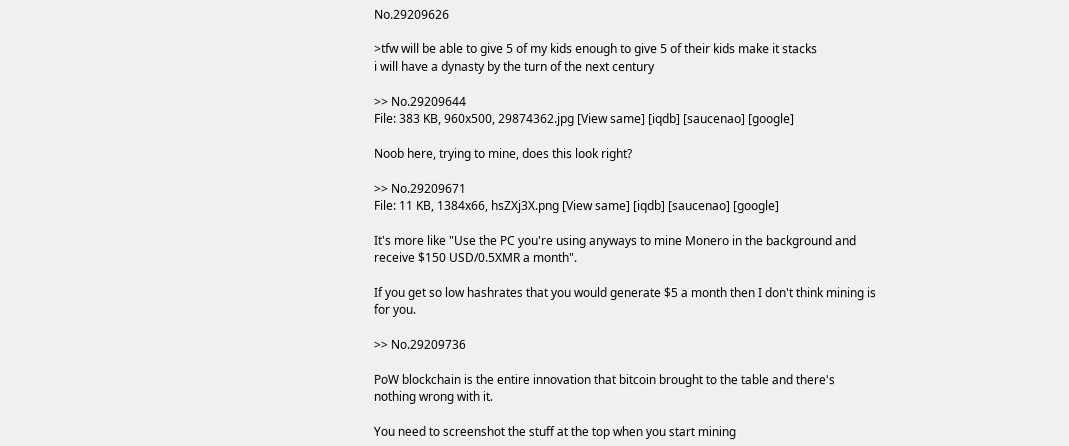No.29209626

>tfw will be able to give 5 of my kids enough to give 5 of their kids make it stacks
i will have a dynasty by the turn of the next century

>> No.29209644
File: 383 KB, 960x500, 29874362.jpg [View same] [iqdb] [saucenao] [google]

Noob here, trying to mine, does this look right?

>> No.29209671
File: 11 KB, 1384x66, hsZXj3X.png [View same] [iqdb] [saucenao] [google]

It's more like "Use the PC you're using anyways to mine Monero in the background and receive $150 USD/0.5XMR a month".

If you get so low hashrates that you would generate $5 a month then I don't think mining is for you.

>> No.29209736

PoW blockchain is the entire innovation that bitcoin brought to the table and there's nothing wrong with it.

You need to screenshot the stuff at the top when you start mining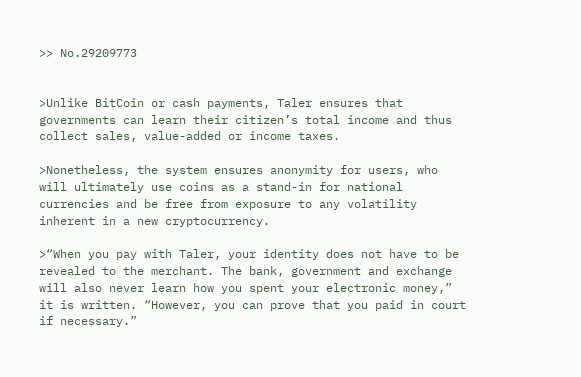>> No.29209773


>Unlike BitCoin or cash payments, Taler ensures that governments can learn their citizen’s total income and thus collect sales, value-added or income taxes.

>Nonetheless, the system ensures anonymity for users, who will ultimately use coins as a stand-in for national currencies and be free from exposure to any volatility inherent in a new cryptocurrency.

>“When you pay with Taler, your identity does not have to be revealed to the merchant. The bank, government and exchange will also never learn how you spent your electronic money,” it is written. “However, you can prove that you paid in court if necessary.”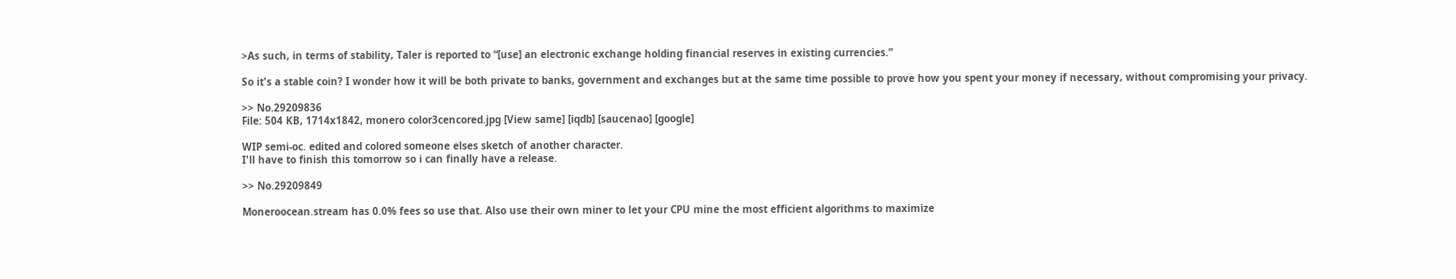>As such, in terms of stability, Taler is reported to “[use] an electronic exchange holding financial reserves in existing currencies.”

So it's a stable coin? I wonder how it will be both private to banks, government and exchanges but at the same time possible to prove how you spent your money if necessary, without compromising your privacy.

>> No.29209836
File: 504 KB, 1714x1842, monero color3cencored.jpg [View same] [iqdb] [saucenao] [google]

WIP semi-oc. edited and colored someone elses sketch of another character.
I'll have to finish this tomorrow so i can finally have a release.

>> No.29209849

Moneroocean.stream has 0.0% fees so use that. Also use their own miner to let your CPU mine the most efficient algorithms to maximize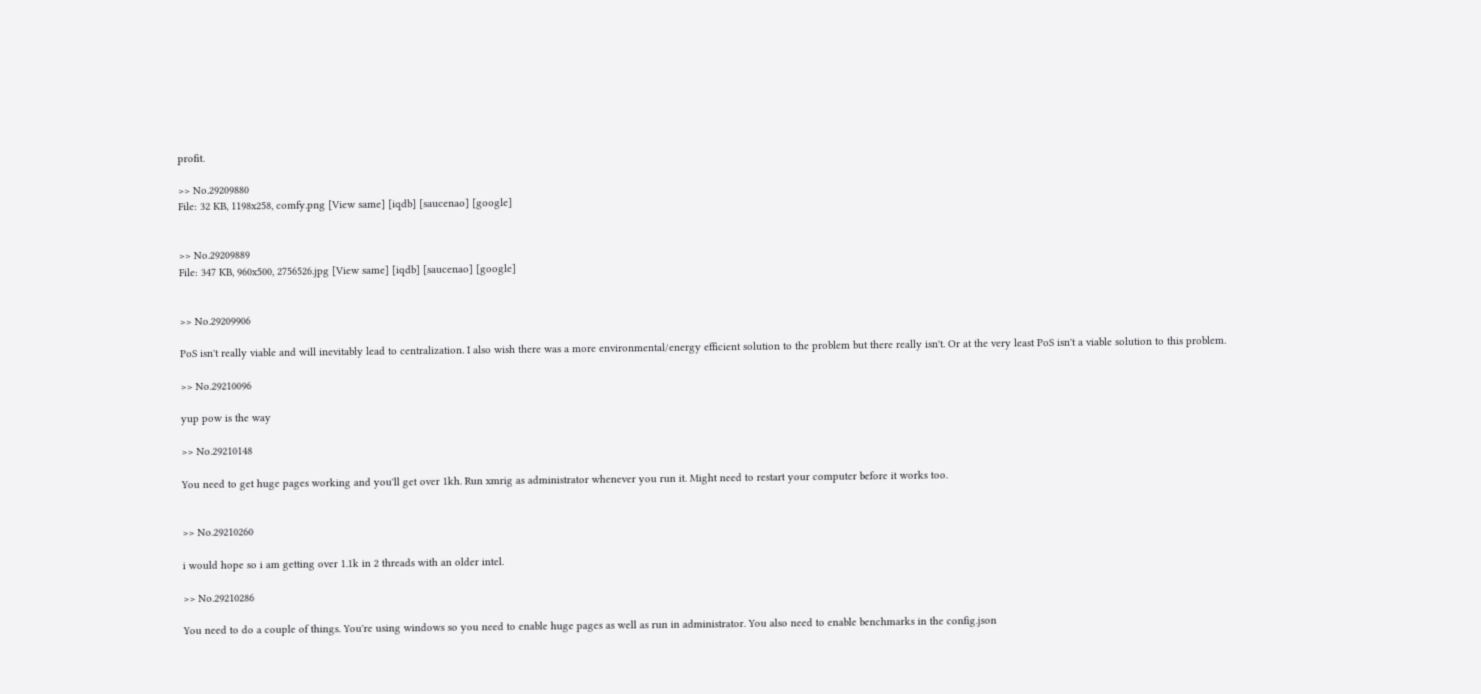profit.

>> No.29209880
File: 32 KB, 1198x258, comfy.png [View same] [iqdb] [saucenao] [google]


>> No.29209889
File: 347 KB, 960x500, 2756526.jpg [View same] [iqdb] [saucenao] [google]


>> No.29209906

PoS isn't really viable and will inevitably lead to centralization. I also wish there was a more environmental/energy efficient solution to the problem but there really isn't. Or at the very least PoS isn't a viable solution to this problem.

>> No.29210096

yup pow is the way

>> No.29210148

You need to get huge pages working and you'll get over 1kh. Run xmrig as administrator whenever you run it. Might need to restart your computer before it works too.


>> No.29210260

i would hope so i am getting over 1.1k in 2 threads with an older intel.

>> No.29210286

You need to do a couple of things. You're using windows so you need to enable huge pages as well as run in administrator. You also need to enable benchmarks in the config.json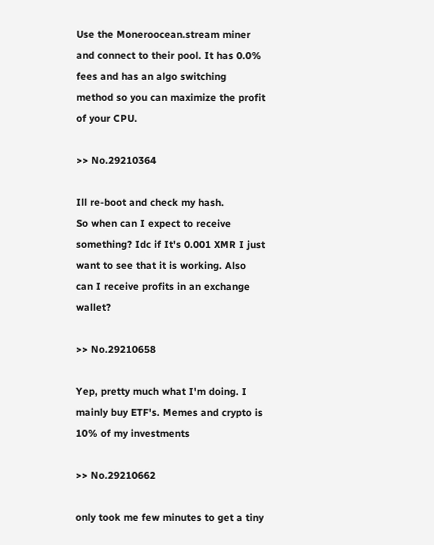Use the Moneroocean.stream miner and connect to their pool. It has 0.0% fees and has an algo switching method so you can maximize the profit of your CPU.

>> No.29210364

Ill re-boot and check my hash.
So when can I expect to receive something? Idc if It's 0.001 XMR I just want to see that it is working. Also can I receive profits in an exchange wallet?

>> No.29210658

Yep, pretty much what I'm doing. I mainly buy ETF's. Memes and crypto is 10% of my investments

>> No.29210662

only took me few minutes to get a tiny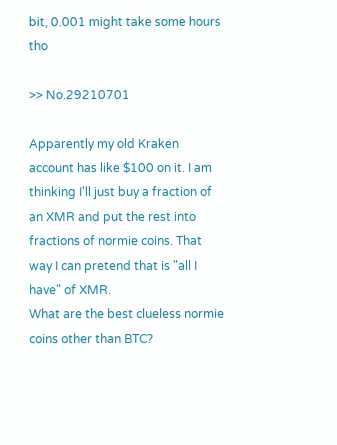bit, 0.001 might take some hours tho

>> No.29210701

Apparently my old Kraken account has like $100 on it. I am thinking I'll just buy a fraction of an XMR and put the rest into fractions of normie coins. That way I can pretend that is "all I have" of XMR.
What are the best clueless normie coins other than BTC?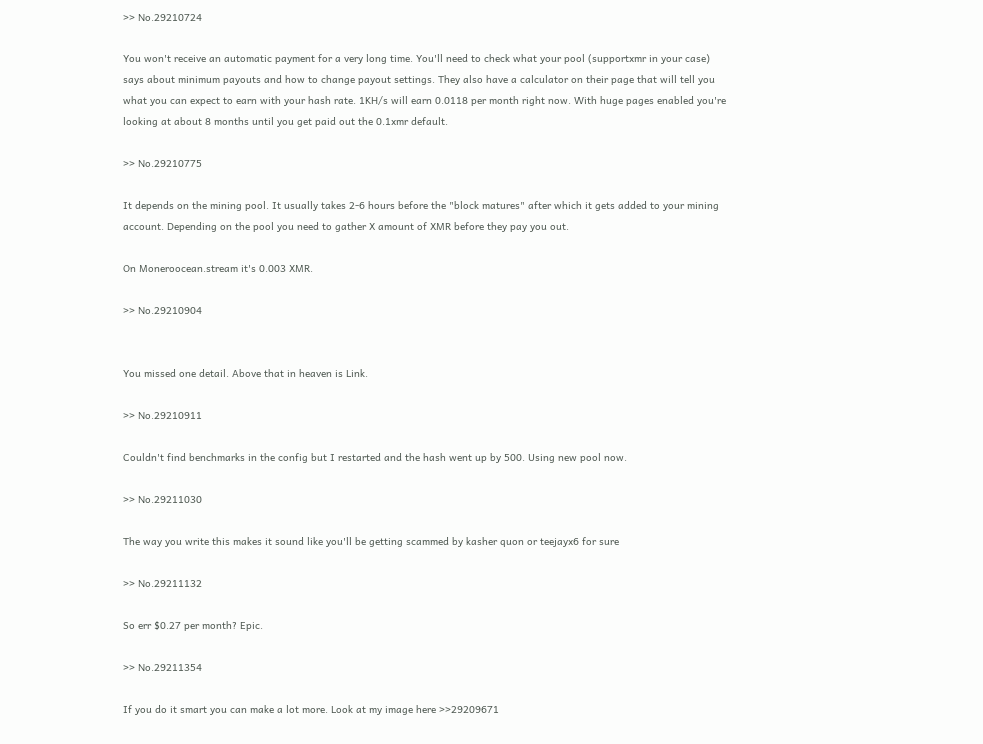>> No.29210724

You won't receive an automatic payment for a very long time. You'll need to check what your pool (supportxmr in your case) says about minimum payouts and how to change payout settings. They also have a calculator on their page that will tell you what you can expect to earn with your hash rate. 1KH/s will earn 0.0118 per month right now. With huge pages enabled you're looking at about 8 months until you get paid out the 0.1xmr default.

>> No.29210775

It depends on the mining pool. It usually takes 2-6 hours before the "block matures" after which it gets added to your mining account. Depending on the pool you need to gather X amount of XMR before they pay you out.

On Moneroocean.stream it's 0.003 XMR.

>> No.29210904


You missed one detail. Above that in heaven is Link.

>> No.29210911

Couldn't find benchmarks in the config but I restarted and the hash went up by 500. Using new pool now.

>> No.29211030

The way you write this makes it sound like you'll be getting scammed by kasher quon or teejayx6 for sure

>> No.29211132

So err $0.27 per month? Epic.

>> No.29211354

If you do it smart you can make a lot more. Look at my image here >>29209671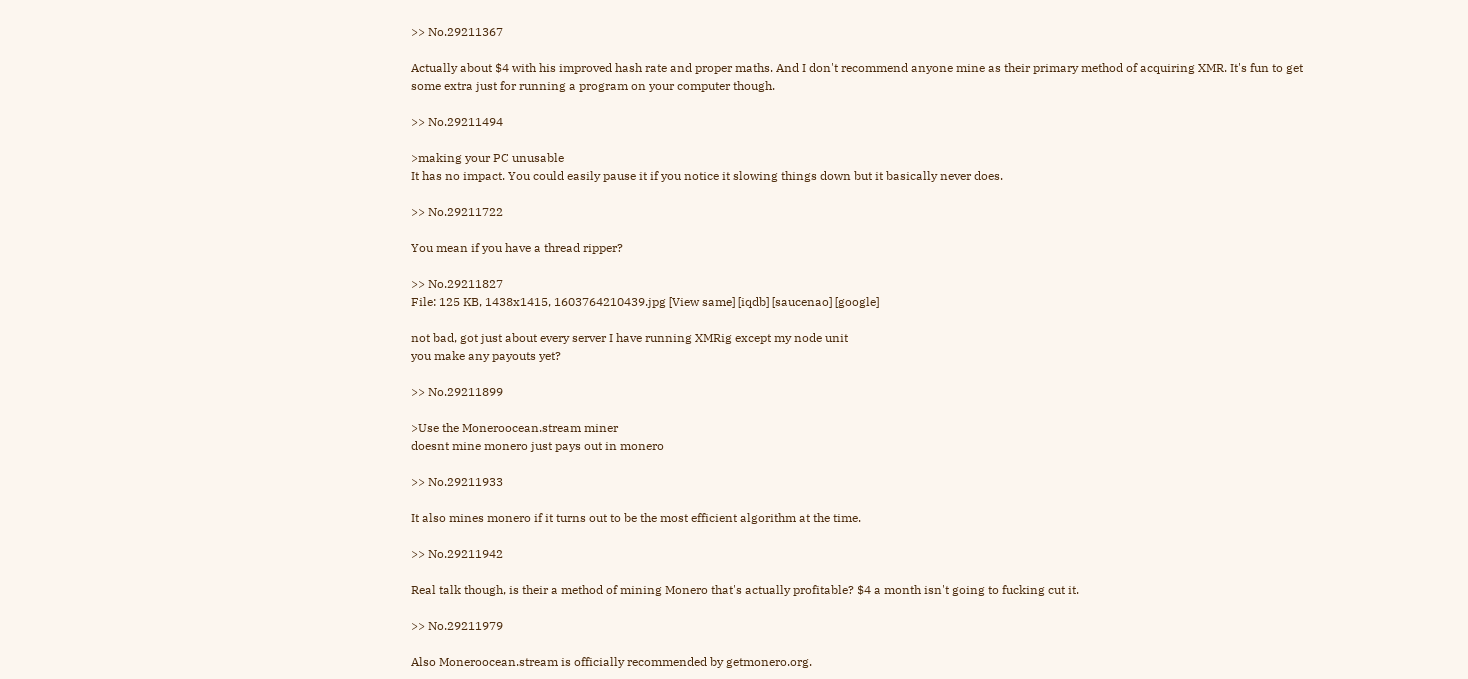>> No.29211367

Actually about $4 with his improved hash rate and proper maths. And I don't recommend anyone mine as their primary method of acquiring XMR. It's fun to get some extra just for running a program on your computer though.

>> No.29211494

>making your PC unusable
It has no impact. You could easily pause it if you notice it slowing things down but it basically never does.

>> No.29211722

You mean if you have a thread ripper?

>> No.29211827
File: 125 KB, 1438x1415, 1603764210439.jpg [View same] [iqdb] [saucenao] [google]

not bad, got just about every server I have running XMRig except my node unit
you make any payouts yet?

>> No.29211899

>Use the Moneroocean.stream miner
doesnt mine monero just pays out in monero

>> No.29211933

It also mines monero if it turns out to be the most efficient algorithm at the time.

>> No.29211942

Real talk though, is their a method of mining Monero that's actually profitable? $4 a month isn't going to fucking cut it.

>> No.29211979

Also Moneroocean.stream is officially recommended by getmonero.org.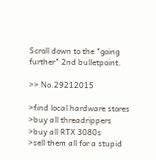Scroll down to the "going further" 2nd bulletpoint.

>> No.29212015

>find local hardware stores
>buy all threadrippers
>buy all RTX 3080s
>sell them all for a stupid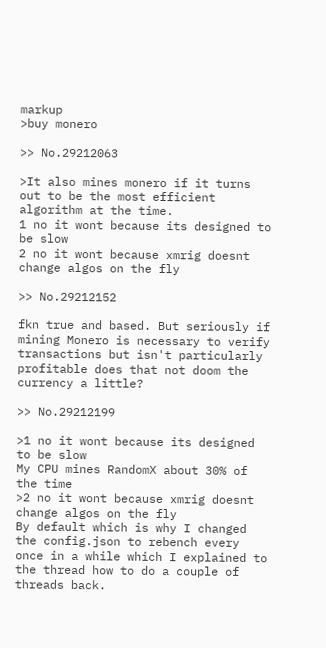markup
>buy monero

>> No.29212063

>It also mines monero if it turns out to be the most efficient algorithm at the time.
1 no it wont because its designed to be slow
2 no it wont because xmrig doesnt change algos on the fly

>> No.29212152

fkn true and based. But seriously if mining Monero is necessary to verify transactions but isn't particularly profitable does that not doom the currency a little?

>> No.29212199

>1 no it wont because its designed to be slow
My CPU mines RandomX about 30% of the time
>2 no it wont because xmrig doesnt change algos on the fly
By default which is why I changed the config.json to rebench every once in a while which I explained to the thread how to do a couple of threads back.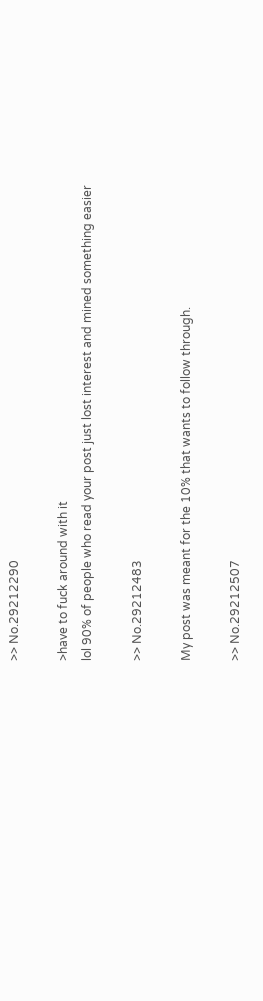>> No.29212290

>have to fuck around with it
lol 90% of people who read your post just lost interest and mined something easier

>> No.29212483

My post was meant for the 10% that wants to follow through.

>> No.29212507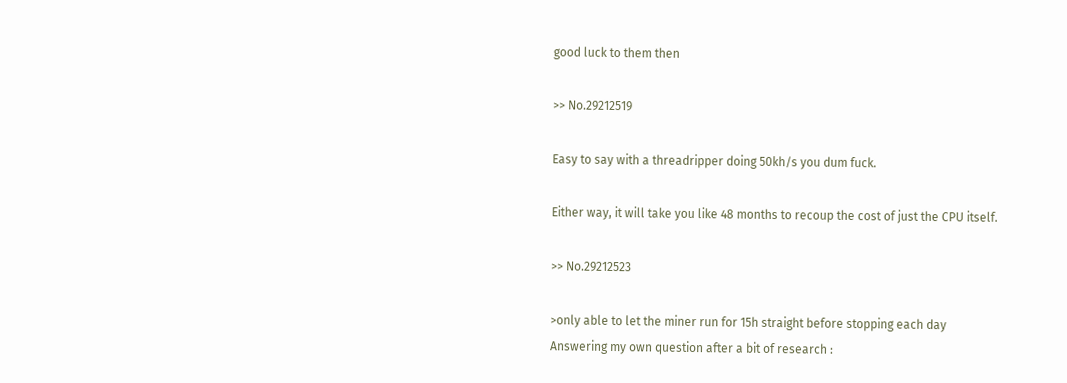good luck to them then

>> No.29212519

Easy to say with a threadripper doing 50kh/s you dum fuck.

Either way, it will take you like 48 months to recoup the cost of just the CPU itself.

>> No.29212523

>only able to let the miner run for 15h straight before stopping each day
Answering my own question after a bit of research :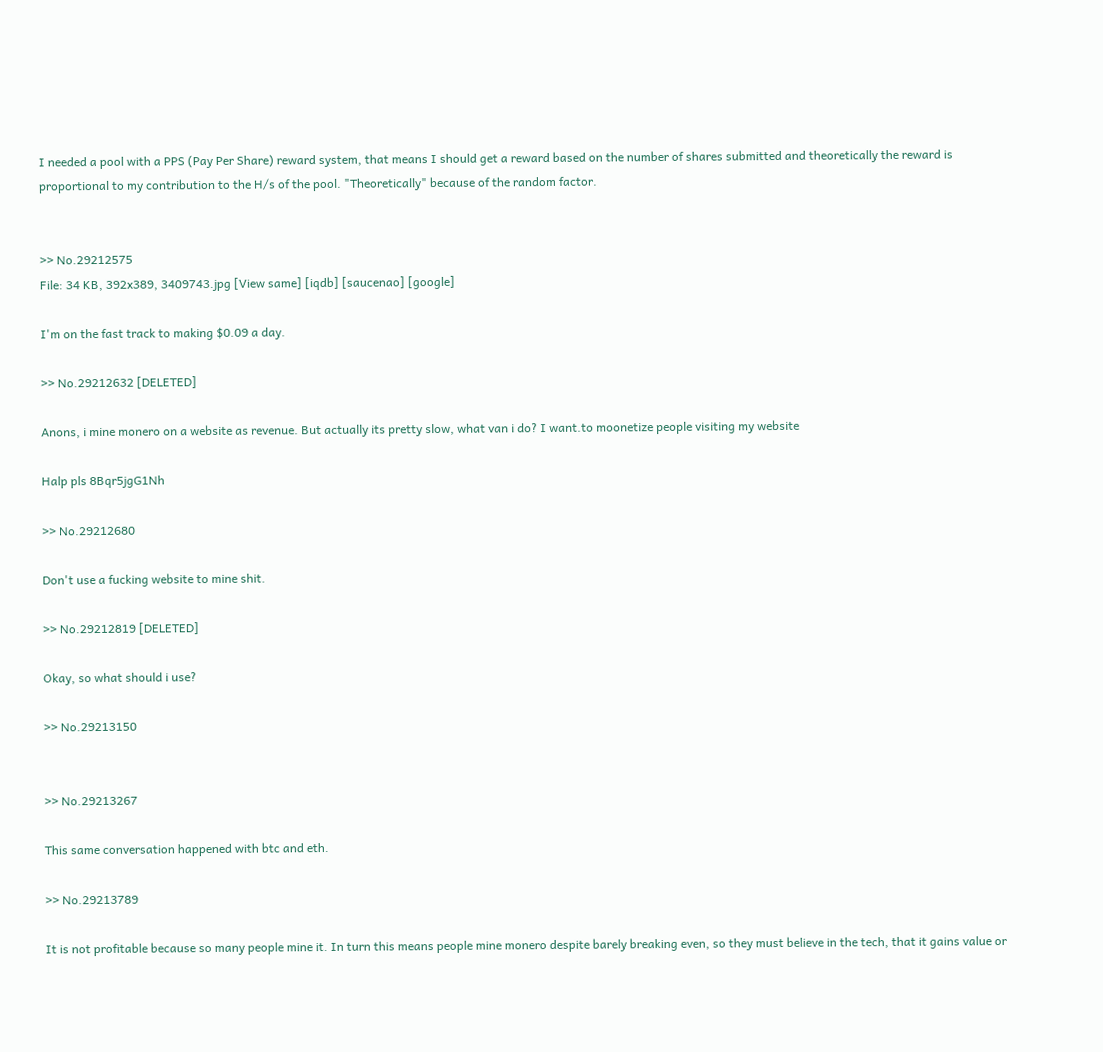I needed a pool with a PPS (Pay Per Share) reward system, that means I should get a reward based on the number of shares submitted and theoretically the reward is proportional to my contribution to the H/s of the pool. "Theoretically" because of the random factor.


>> No.29212575
File: 34 KB, 392x389, 3409743.jpg [View same] [iqdb] [saucenao] [google]

I'm on the fast track to making $0.09 a day.

>> No.29212632 [DELETED]

Anons, i mine monero on a website as revenue. But actually its pretty slow, what van i do? I want.to moonetize people visiting my website

Halp pls 8Bqr5jgG1Nh

>> No.29212680

Don't use a fucking website to mine shit.

>> No.29212819 [DELETED]

Okay, so what should i use?

>> No.29213150


>> No.29213267

This same conversation happened with btc and eth.

>> No.29213789

It is not profitable because so many people mine it. In turn this means people mine monero despite barely breaking even, so they must believe in the tech, that it gains value or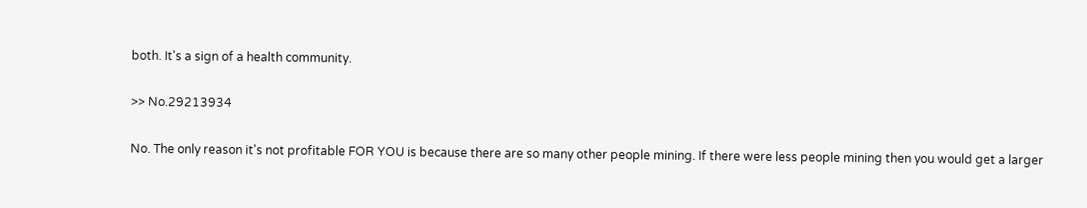both. It's a sign of a health community.

>> No.29213934

No. The only reason it's not profitable FOR YOU is because there are so many other people mining. If there were less people mining then you would get a larger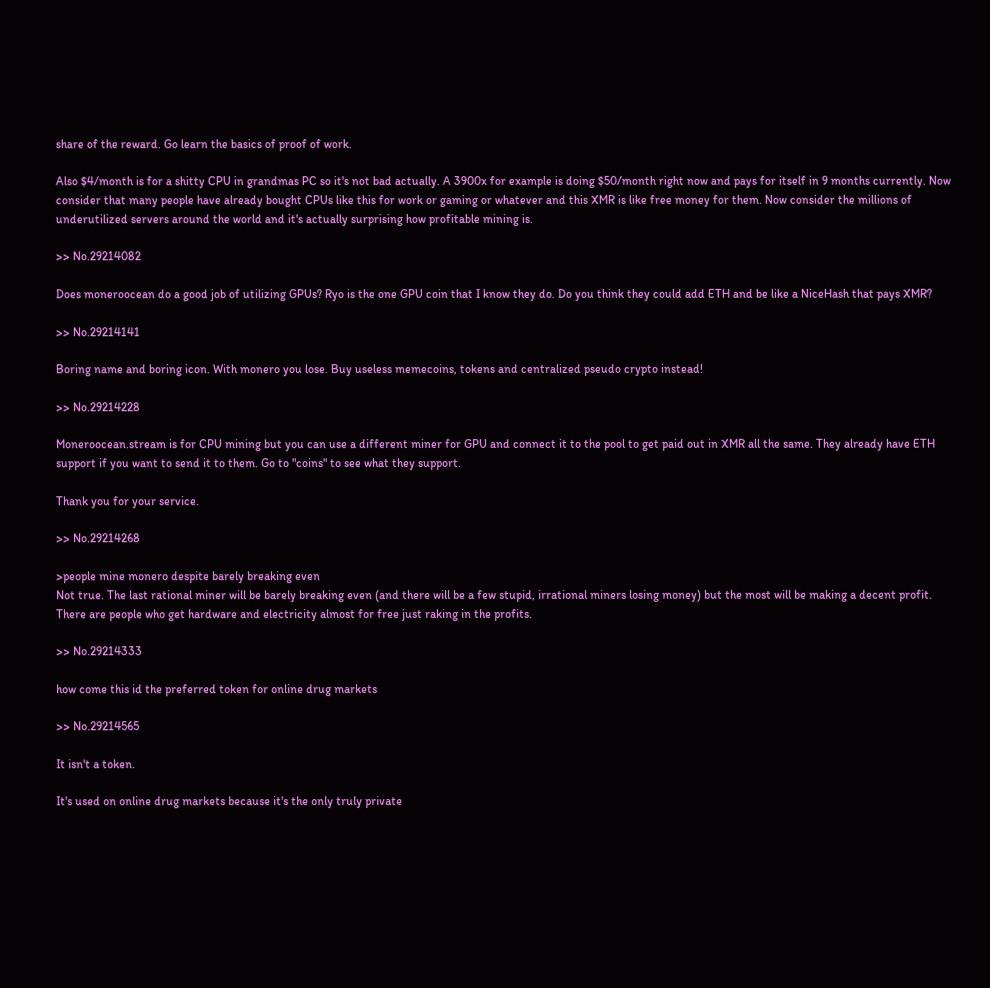share of the reward. Go learn the basics of proof of work.

Also $4/month is for a shitty CPU in grandmas PC so it's not bad actually. A 3900x for example is doing $50/month right now and pays for itself in 9 months currently. Now consider that many people have already bought CPUs like this for work or gaming or whatever and this XMR is like free money for them. Now consider the millions of underutilized servers around the world and it's actually surprising how profitable mining is.

>> No.29214082

Does moneroocean do a good job of utilizing GPUs? Ryo is the one GPU coin that I know they do. Do you think they could add ETH and be like a NiceHash that pays XMR?

>> No.29214141

Boring name and boring icon. With monero you lose. Buy useless memecoins, tokens and centralized pseudo crypto instead!

>> No.29214228

Moneroocean.stream is for CPU mining but you can use a different miner for GPU and connect it to the pool to get paid out in XMR all the same. They already have ETH support if you want to send it to them. Go to "coins" to see what they support.

Thank you for your service.

>> No.29214268

>people mine monero despite barely breaking even
Not true. The last rational miner will be barely breaking even (and there will be a few stupid, irrational miners losing money) but the most will be making a decent profit. There are people who get hardware and electricity almost for free just raking in the profits.

>> No.29214333

how come this id the preferred token for online drug markets

>> No.29214565

It isn't a token.

It's used on online drug markets because it's the only truly private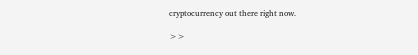cryptocurrency out there right now.

>>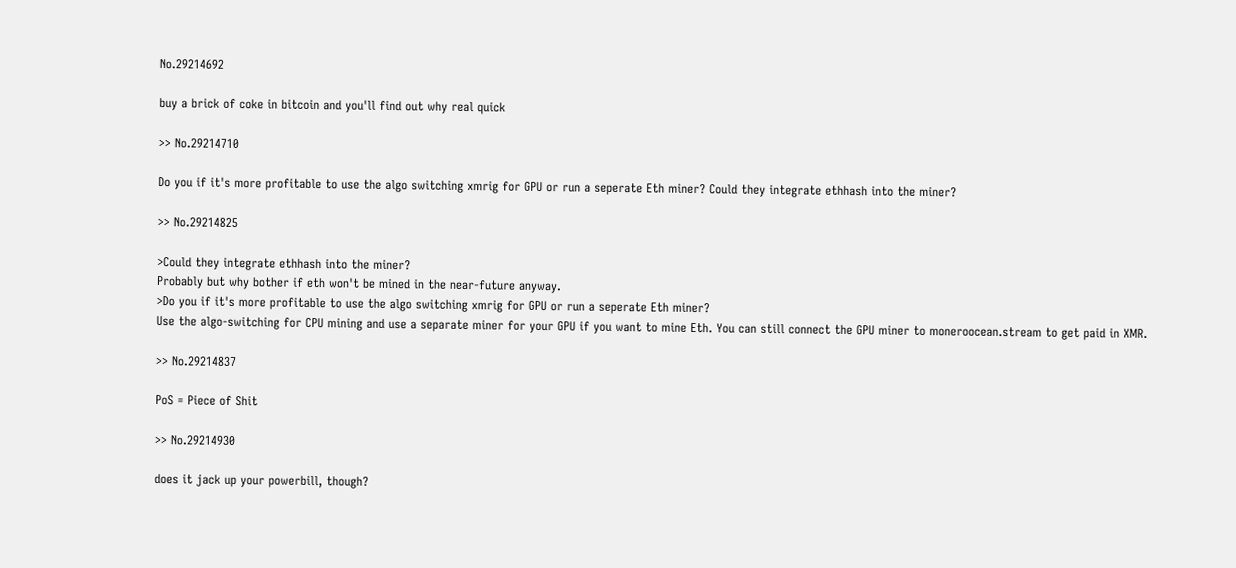No.29214692

buy a brick of coke in bitcoin and you'll find out why real quick

>> No.29214710

Do you if it's more profitable to use the algo switching xmrig for GPU or run a seperate Eth miner? Could they integrate ethhash into the miner?

>> No.29214825

>Could they integrate ethhash into the miner?
Probably but why bother if eth won't be mined in the near-future anyway.
>Do you if it's more profitable to use the algo switching xmrig for GPU or run a seperate Eth miner?
Use the algo-switching for CPU mining and use a separate miner for your GPU if you want to mine Eth. You can still connect the GPU miner to moneroocean.stream to get paid in XMR.

>> No.29214837

PoS = Piece of Shit

>> No.29214930

does it jack up your powerbill, though?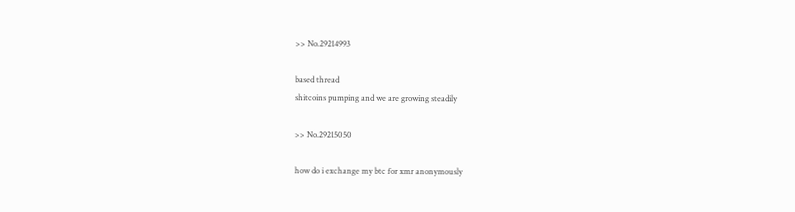>> No.29214993

based thread
shitcoins pumping and we are growing steadily

>> No.29215050

how do i exchange my btc for xmr anonymously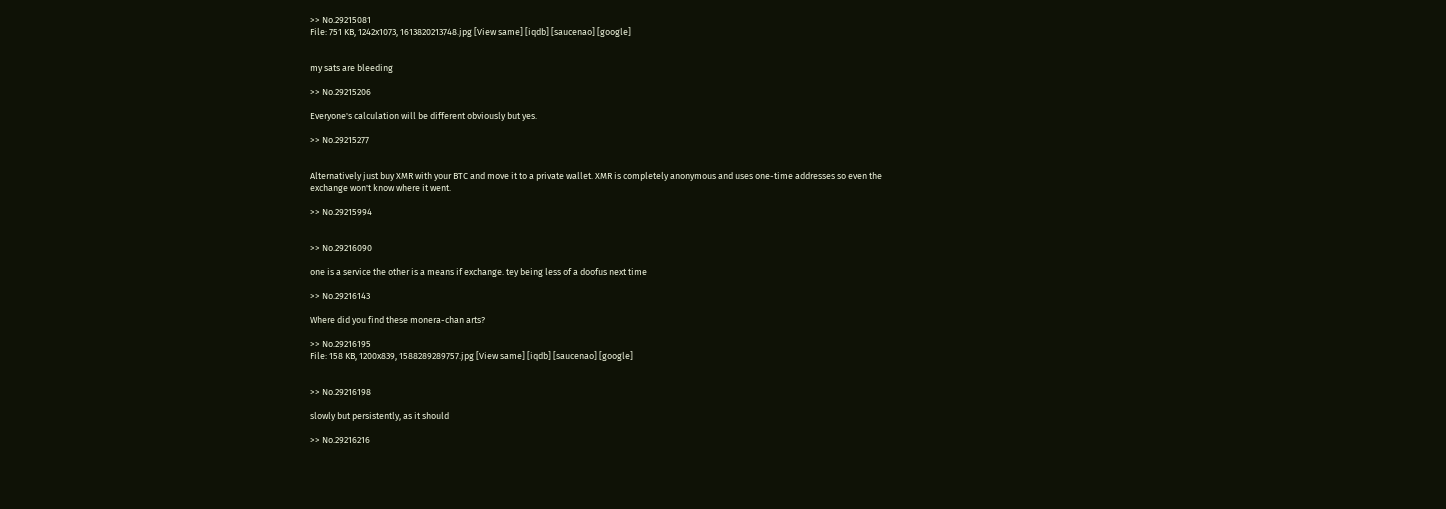>> No.29215081
File: 751 KB, 1242x1073, 1613820213748.jpg [View same] [iqdb] [saucenao] [google]


my sats are bleeding

>> No.29215206

Everyone's calculation will be different obviously but yes.

>> No.29215277


Alternatively just buy XMR with your BTC and move it to a private wallet. XMR is completely anonymous and uses one-time addresses so even the exchange won't know where it went.

>> No.29215994


>> No.29216090

one is a service the other is a means if exchange. tey being less of a doofus next time

>> No.29216143

Where did you find these monera-chan arts?

>> No.29216195
File: 158 KB, 1200x839, 1588289289757.jpg [View same] [iqdb] [saucenao] [google]


>> No.29216198

slowly but persistently, as it should

>> No.29216216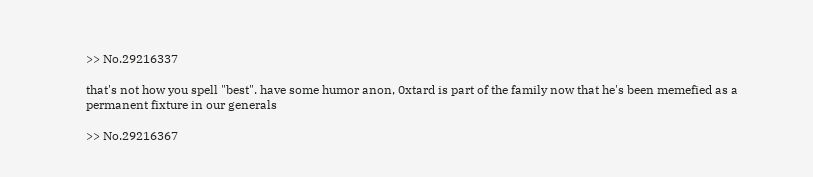>> No.29216337

that's not how you spell "best". have some humor anon, 0xtard is part of the family now that he's been memefied as a permanent fixture in our generals

>> No.29216367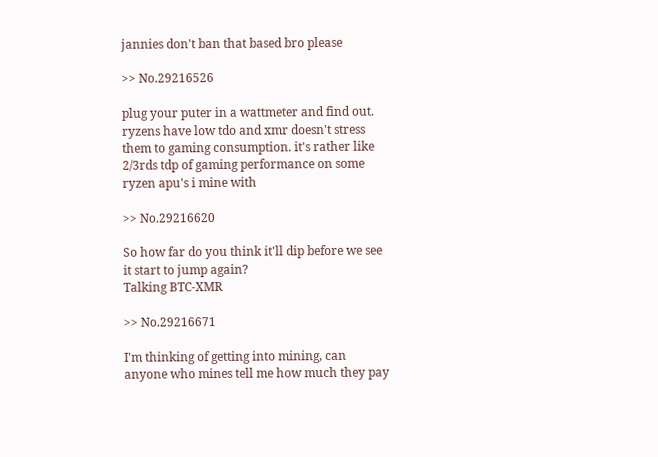jannies don't ban that based bro please

>> No.29216526

plug your puter in a wattmeter and find out. ryzens have low tdo and xmr doesn't stress them to gaming consumption. it's rather like 2/3rds tdp of gaming performance on some ryzen apu's i mine with

>> No.29216620

So how far do you think it'll dip before we see it start to jump again?
Talking BTC-XMR

>> No.29216671

I'm thinking of getting into mining, can anyone who mines tell me how much they pay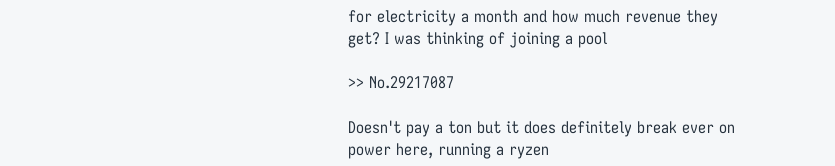for electricity a month and how much revenue they get? I was thinking of joining a pool

>> No.29217087

Doesn't pay a ton but it does definitely break ever on power here, running a ryzen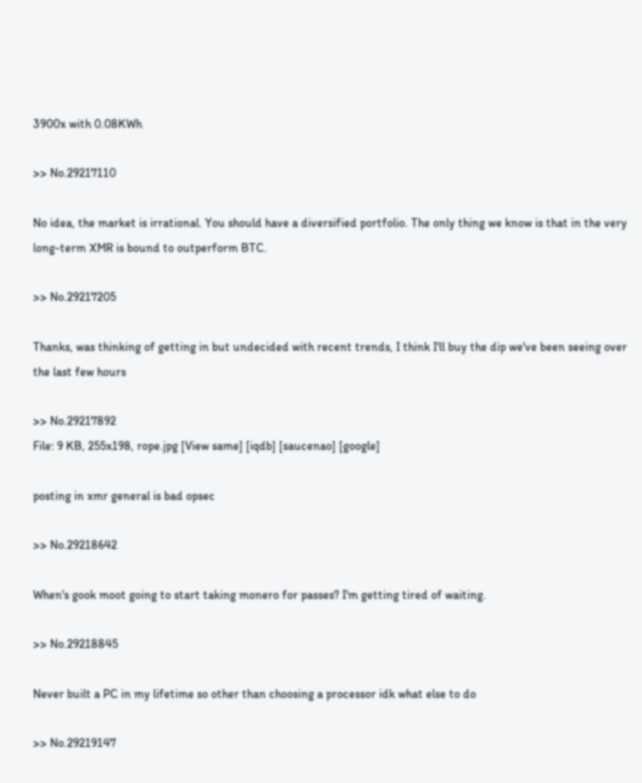3900x with 0.08KWh

>> No.29217110

No idea, the market is irrational. You should have a diversified portfolio. The only thing we know is that in the very long-term XMR is bound to outperform BTC.

>> No.29217205

Thanks, was thinking of getting in but undecided with recent trends, I think I'll buy the dip we've been seeing over the last few hours

>> No.29217892
File: 9 KB, 255x198, rope.jpg [View same] [iqdb] [saucenao] [google]

posting in xmr general is bad opsec

>> No.29218642

When's gook moot going to start taking monero for passes? I'm getting tired of waiting.

>> No.29218845

Never built a PC in my lifetime so other than choosing a processor idk what else to do

>> No.29219147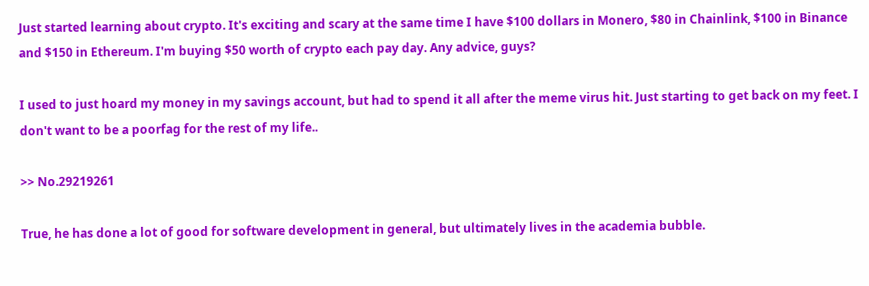Just started learning about crypto. It's exciting and scary at the same time I have $100 dollars in Monero, $80 in Chainlink, $100 in Binance and $150 in Ethereum. I'm buying $50 worth of crypto each pay day. Any advice, guys?

I used to just hoard my money in my savings account, but had to spend it all after the meme virus hit. Just starting to get back on my feet. I don't want to be a poorfag for the rest of my life..

>> No.29219261

True, he has done a lot of good for software development in general, but ultimately lives in the academia bubble.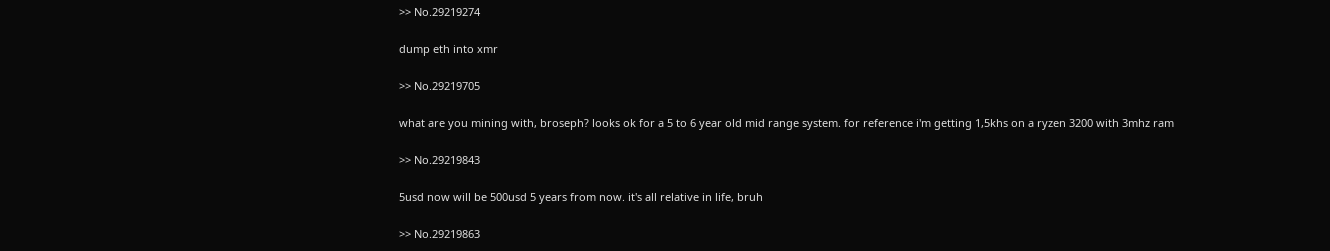>> No.29219274

dump eth into xmr

>> No.29219705

what are you mining with, broseph? looks ok for a 5 to 6 year old mid range system. for reference i'm getting 1,5khs on a ryzen 3200 with 3mhz ram

>> No.29219843

5usd now will be 500usd 5 years from now. it's all relative in life, bruh

>> No.29219863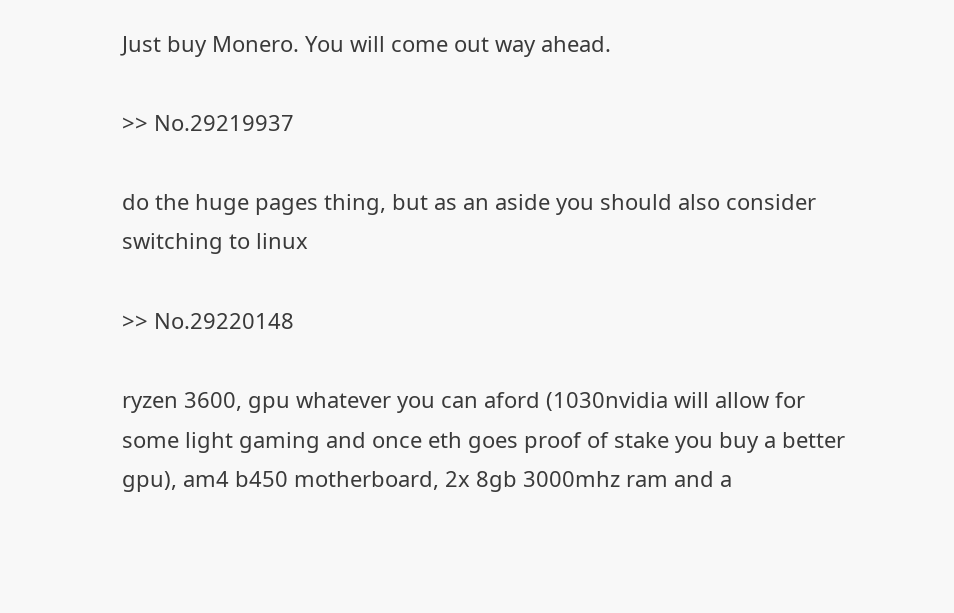Just buy Monero. You will come out way ahead.

>> No.29219937

do the huge pages thing, but as an aside you should also consider switching to linux

>> No.29220148

ryzen 3600, gpu whatever you can aford (1030nvidia will allow for some light gaming and once eth goes proof of stake you buy a better gpu), am4 b450 motherboard, 2x 8gb 3000mhz ram and a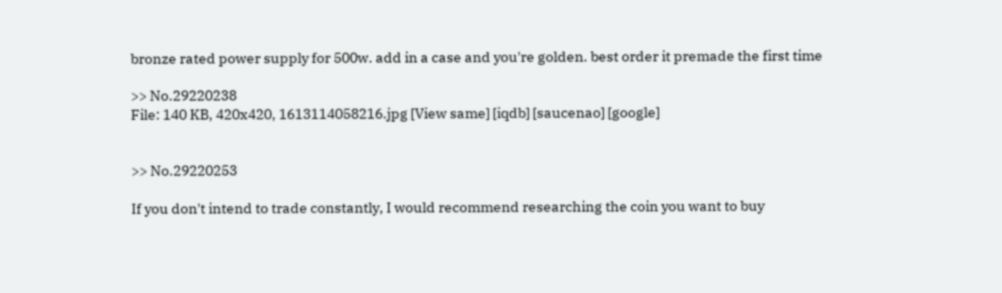bronze rated power supply for 500w. add in a case and you're golden. best order it premade the first time

>> No.29220238
File: 140 KB, 420x420, 1613114058216.jpg [View same] [iqdb] [saucenao] [google]


>> No.29220253

If you don't intend to trade constantly, I would recommend researching the coin you want to buy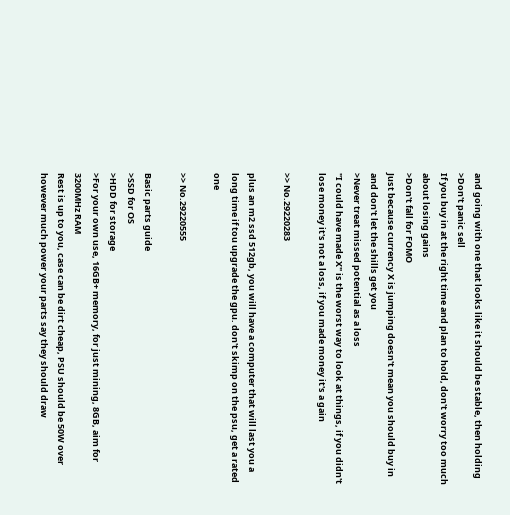and going with one that looks like it should be stable, then holding
>Don't panic sell
If you buy in at the right time and plan to hold, don't worry too much about losing gains
>Don't fall for FOMO
Just because currency X is jumping doesn't mean you should buy in and don't let the shills get you
>Never treat missed potential as a loss
"I could have made X" is the worst way to look at things, if you didn't lose money it's not a loss, if you made money it's a gain

>> No.29220283

plus an m2 ssd 512gb, you will have a computer that will last you a long time if tou upgrade the gpu. don't skimp on the psu, get a rated one

>> No.29220555

Basic parts guide
>SSD for OS
>HDD for storage
>For your own use, 16GB+ memory, for just mining, 8GB, aim for 3200MHz RAM
Rest is up to you, case can be dirt cheap, PSU should be 50W over however much power your parts say they should draw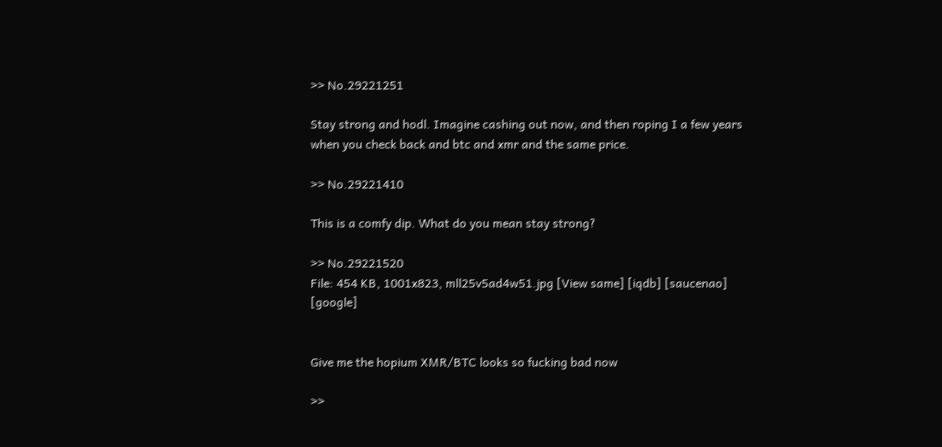>> No.29221251

Stay strong and hodl. Imagine cashing out now, and then roping I a few years when you check back and btc and xmr and the same price.

>> No.29221410

This is a comfy dip. What do you mean stay strong?

>> No.29221520
File: 454 KB, 1001x823, mll25v5ad4w51.jpg [View same] [iqdb] [saucenao] [google]


Give me the hopium XMR/BTC looks so fucking bad now

>>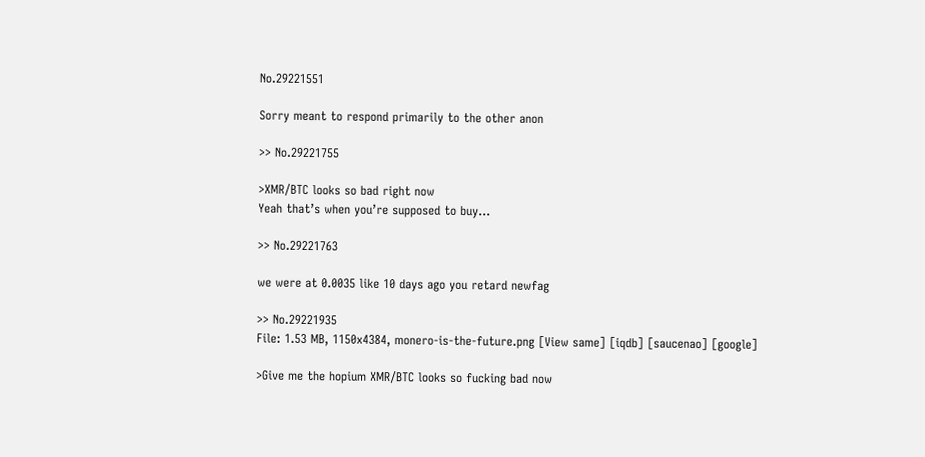No.29221551

Sorry meant to respond primarily to the other anon

>> No.29221755

>XMR/BTC looks so bad right now
Yeah that’s when you’re supposed to buy...

>> No.29221763

we were at 0.0035 like 10 days ago you retard newfag

>> No.29221935
File: 1.53 MB, 1150x4384, monero-is-the-future.png [View same] [iqdb] [saucenao] [google]

>Give me the hopium XMR/BTC looks so fucking bad now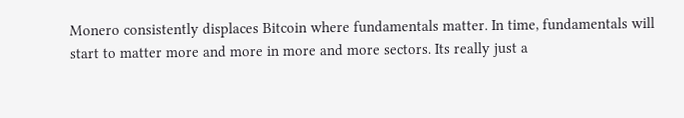Monero consistently displaces Bitcoin where fundamentals matter. In time, fundamentals will start to matter more and more in more and more sectors. Its really just a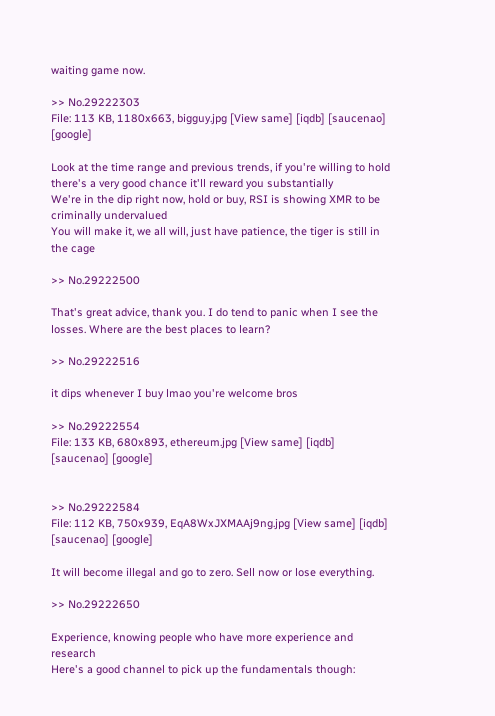waiting game now.

>> No.29222303
File: 113 KB, 1180x663, bigguy.jpg [View same] [iqdb] [saucenao] [google]

Look at the time range and previous trends, if you're willing to hold there's a very good chance it'll reward you substantially
We're in the dip right now, hold or buy, RSI is showing XMR to be criminally undervalued
You will make it, we all will, just have patience, the tiger is still in the cage

>> No.29222500

That's great advice, thank you. I do tend to panic when I see the losses. Where are the best places to learn?

>> No.29222516

it dips whenever I buy lmao you're welcome bros

>> No.29222554
File: 133 KB, 680x893, ethereum.jpg [View same] [iqdb] [saucenao] [google]


>> No.29222584
File: 112 KB, 750x939, EqA8WxJXMAAj9ng.jpg [View same] [iqdb] [saucenao] [google]

It will become illegal and go to zero. Sell now or lose everything.

>> No.29222650

Experience, knowing people who have more experience and research
Here's a good channel to pick up the fundamentals though: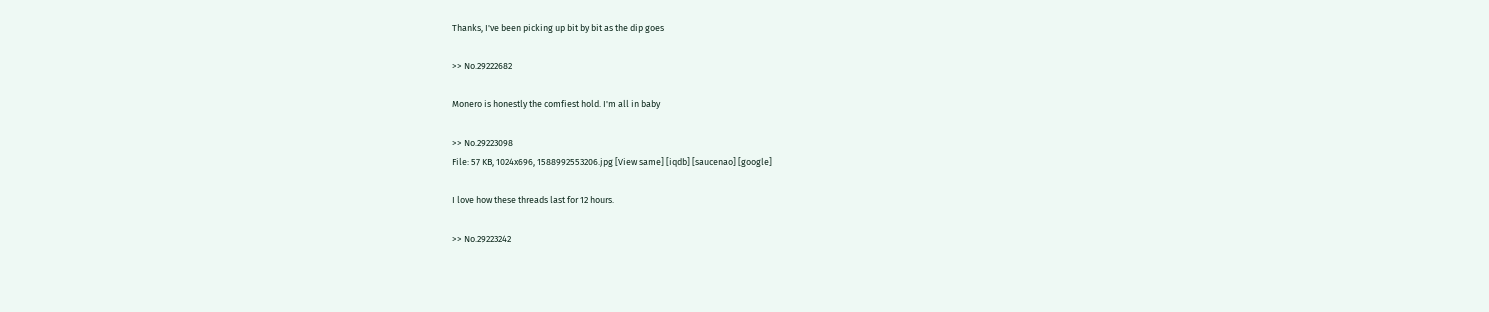Thanks, I've been picking up bit by bit as the dip goes

>> No.29222682

Monero is honestly the comfiest hold. I'm all in baby

>> No.29223098
File: 57 KB, 1024x696, 1588992553206.jpg [View same] [iqdb] [saucenao] [google]

I love how these threads last for 12 hours.

>> No.29223242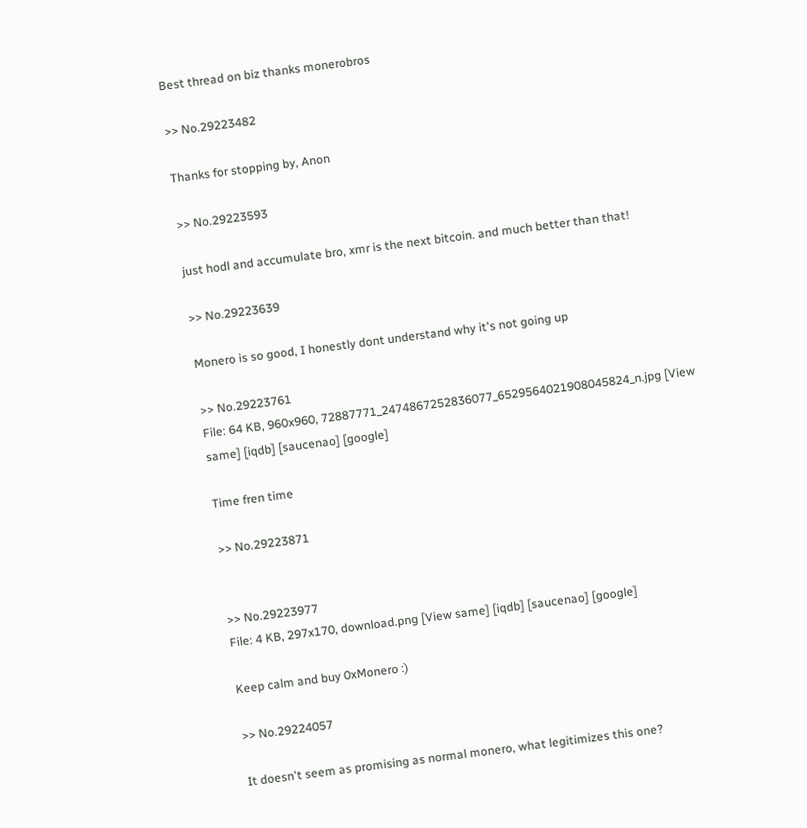Best thread on biz thanks monerobros

>> No.29223482

Thanks for stopping by, Anon

>> No.29223593

just hodl and accumulate bro, xmr is the next bitcoin. and much better than that!

>> No.29223639

Monero is so good, I honestly dont understand why it's not going up

>> No.29223761
File: 64 KB, 960x960, 72887771_2474867252836077_6529564021908045824_n.jpg [View same] [iqdb] [saucenao] [google]

Time fren time

>> No.29223871


>> No.29223977
File: 4 KB, 297x170, download.png [View same] [iqdb] [saucenao] [google]

Keep calm and buy 0xMonero :)

>> No.29224057

It doesn't seem as promising as normal monero, what legitimizes this one?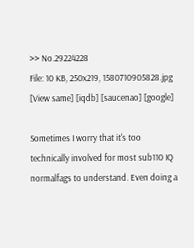>> No.29224228
File: 10 KB, 250x219, 1580710905828.jpg [View same] [iqdb] [saucenao] [google]

Sometimes I worry that it's too technically involved for most sub110 IQ normalfags to understand. Even doing a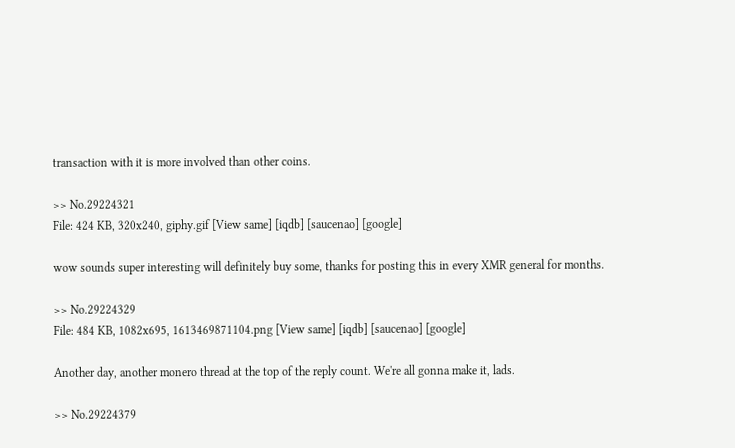transaction with it is more involved than other coins.

>> No.29224321
File: 424 KB, 320x240, giphy.gif [View same] [iqdb] [saucenao] [google]

wow sounds super interesting will definitely buy some, thanks for posting this in every XMR general for months.

>> No.29224329
File: 484 KB, 1082x695, 1613469871104.png [View same] [iqdb] [saucenao] [google]

Another day, another monero thread at the top of the reply count. We're all gonna make it, lads.

>> No.29224379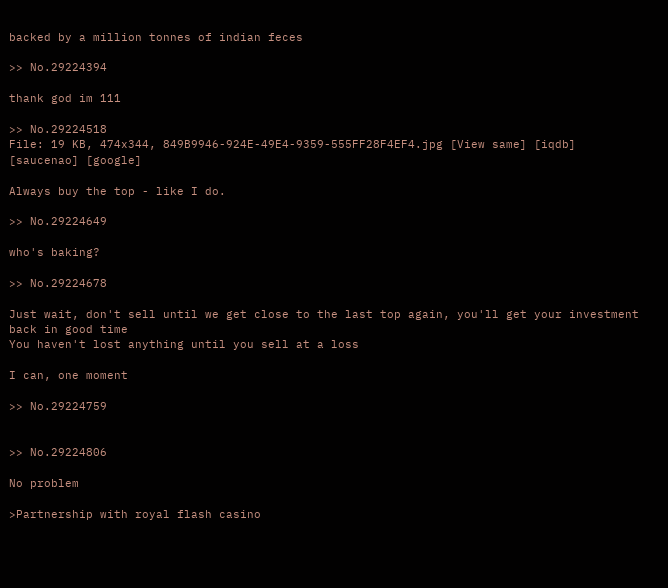backed by a million tonnes of indian feces

>> No.29224394

thank god im 111

>> No.29224518
File: 19 KB, 474x344, 849B9946-924E-49E4-9359-555FF28F4EF4.jpg [View same] [iqdb] [saucenao] [google]

Always buy the top - like I do.

>> No.29224649

who's baking?

>> No.29224678

Just wait, don't sell until we get close to the last top again, you'll get your investment back in good time
You haven't lost anything until you sell at a loss

I can, one moment

>> No.29224759


>> No.29224806

No problem

>Partnership with royal flash casino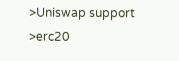>Uniswap support
>erc20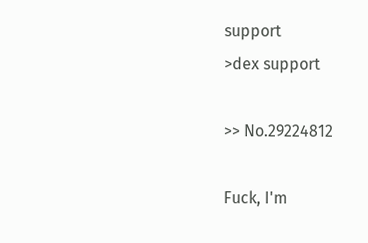support
>dex support

>> No.29224812

Fuck, I'm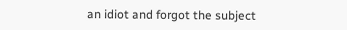an idiot and forgot the subject